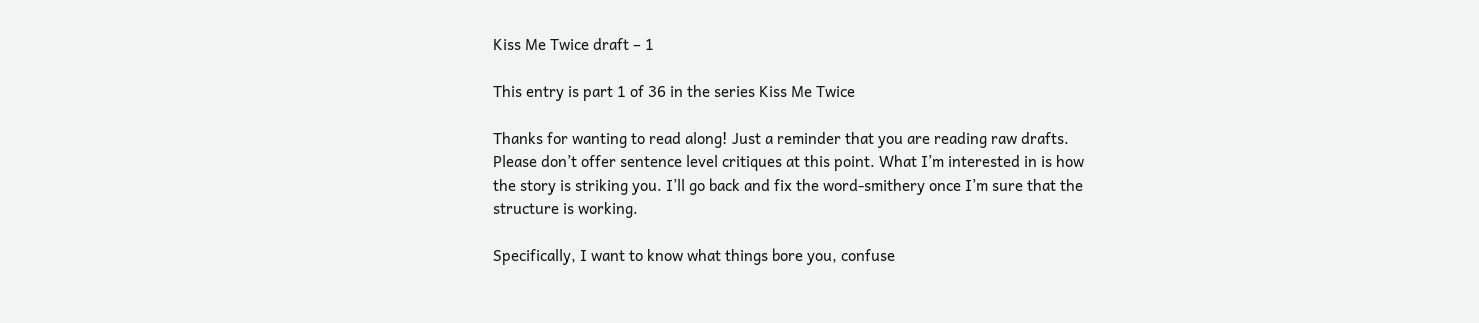Kiss Me Twice draft – 1

This entry is part 1 of 36 in the series Kiss Me Twice

Thanks for wanting to read along! Just a reminder that you are reading raw drafts. Please don’t offer sentence level critiques at this point. What I’m interested in is how the story is striking you. I’ll go back and fix the word-smithery once I’m sure that the structure is working.

Specifically, I want to know what things bore you, confuse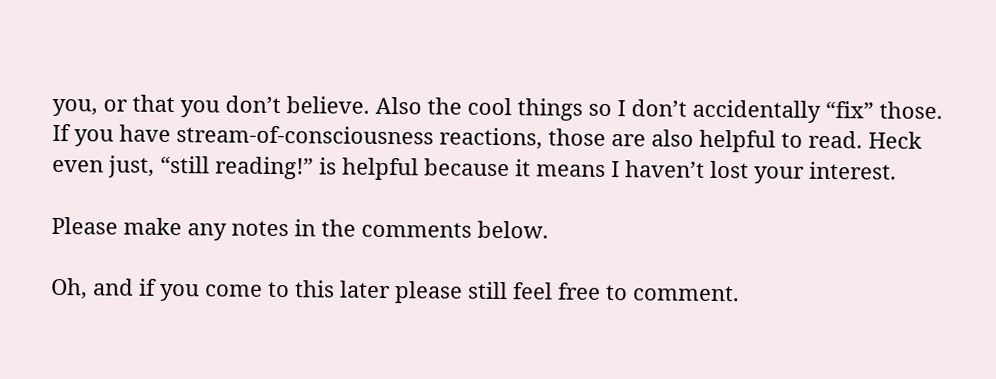you, or that you don’t believe. Also the cool things so I don’t accidentally “fix” those. If you have stream-of-consciousness reactions, those are also helpful to read. Heck even just, “still reading!” is helpful because it means I haven’t lost your interest.

Please make any notes in the comments below.

Oh, and if you come to this later please still feel free to comment.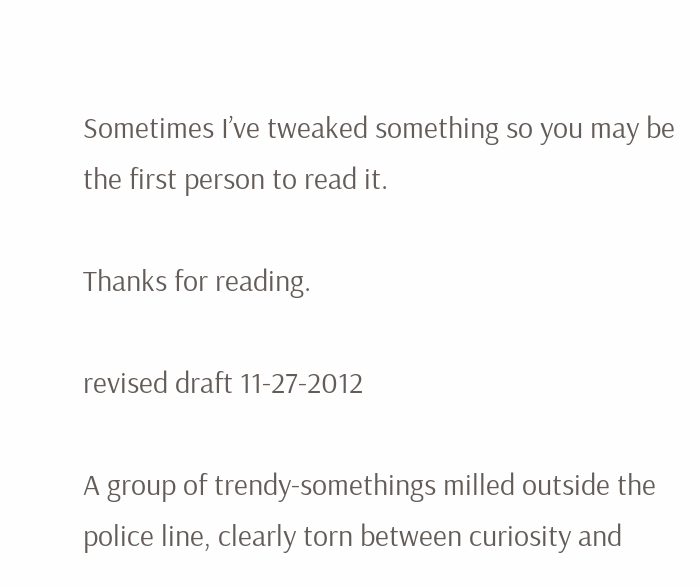Sometimes I’ve tweaked something so you may be the first person to read it.

Thanks for reading.

revised draft 11-27-2012

A group of trendy-somethings milled outside the police line, clearly torn between curiosity and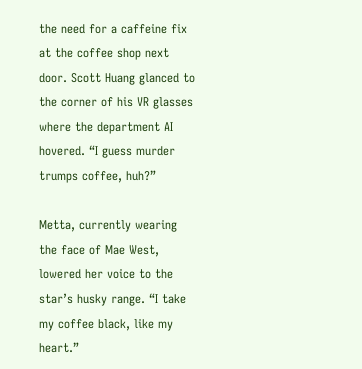the need for a caffeine fix at the coffee shop next door. Scott Huang glanced to the corner of his VR glasses where the department AI hovered. “I guess murder trumps coffee, huh?”

Metta, currently wearing the face of Mae West, lowered her voice to the star’s husky range. “I take my coffee black, like my heart.”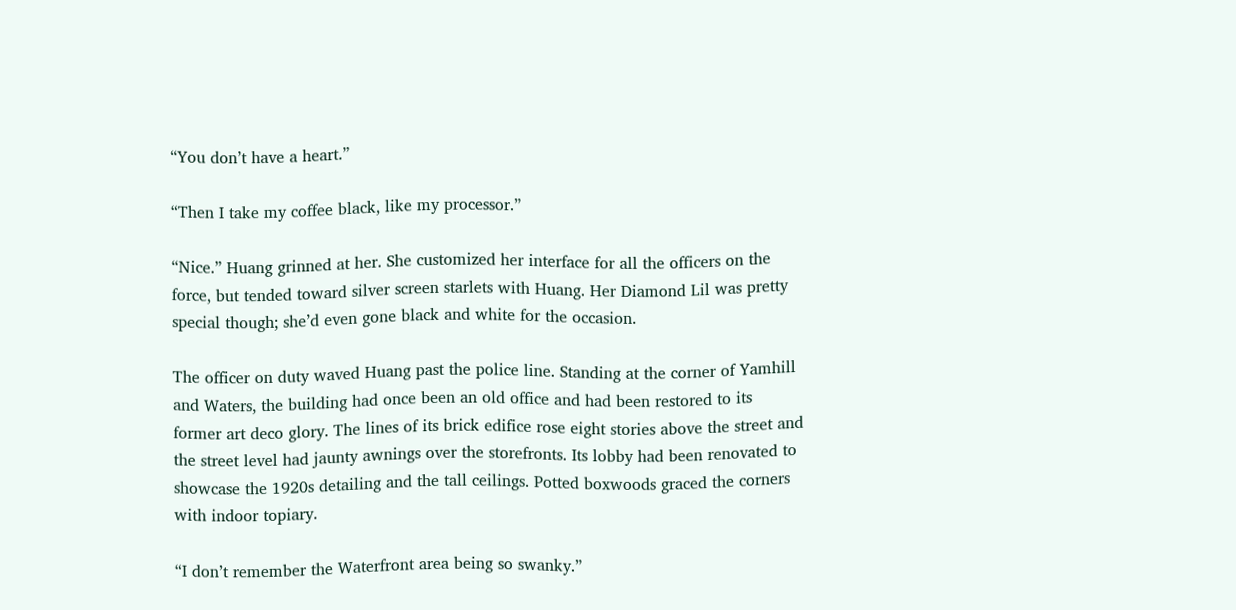“You don’t have a heart.”

“Then I take my coffee black, like my processor.”

“Nice.” Huang grinned at her. She customized her interface for all the officers on the force, but tended toward silver screen starlets with Huang. Her Diamond Lil was pretty special though; she’d even gone black and white for the occasion.

The officer on duty waved Huang past the police line. Standing at the corner of Yamhill and Waters, the building had once been an old office and had been restored to its former art deco glory. The lines of its brick edifice rose eight stories above the street and the street level had jaunty awnings over the storefronts. Its lobby had been renovated to showcase the 1920s detailing and the tall ceilings. Potted boxwoods graced the corners with indoor topiary.

“I don’t remember the Waterfront area being so swanky.”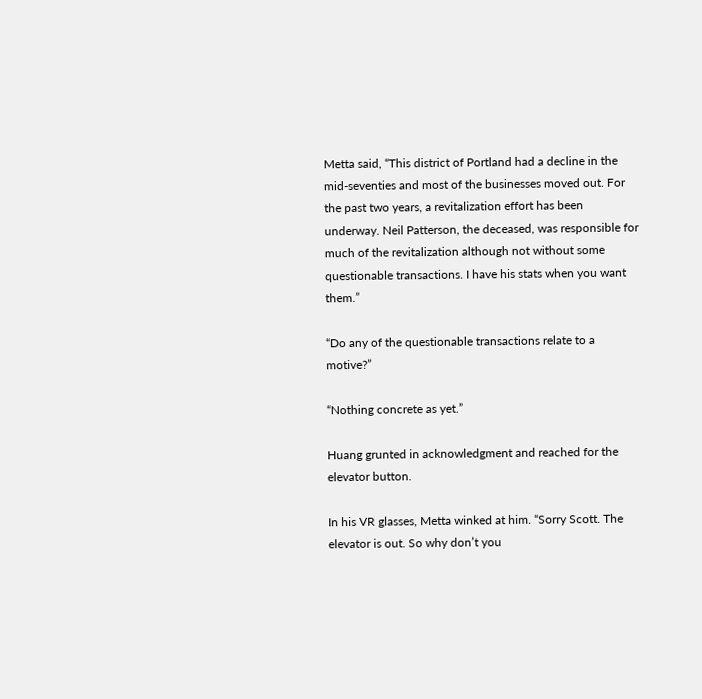Metta said, “This district of Portland had a decline in the mid-seventies and most of the businesses moved out. For the past two years, a revitalization effort has been underway. Neil Patterson, the deceased, was responsible for much of the revitalization although not without some questionable transactions. I have his stats when you want them.”

“Do any of the questionable transactions relate to a motive?”

“Nothing concrete as yet.”

Huang grunted in acknowledgment and reached for the elevator button.

In his VR glasses, Metta winked at him. “Sorry Scott. The elevator is out. So why don’t you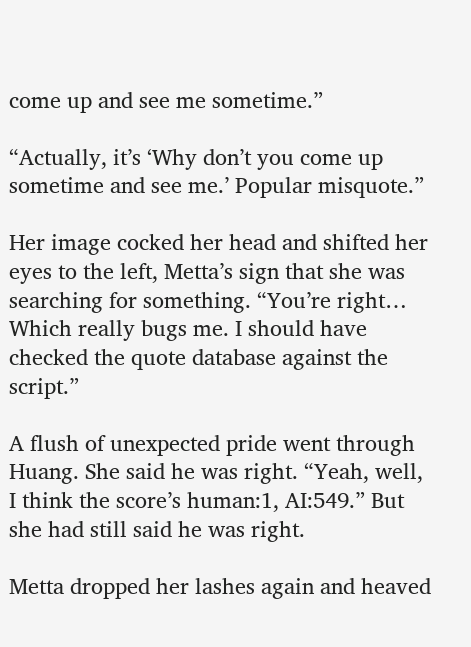come up and see me sometime.”

“Actually, it’s ‘Why don’t you come up sometime and see me.’ Popular misquote.”

Her image cocked her head and shifted her eyes to the left, Metta’s sign that she was searching for something. “You’re right… Which really bugs me. I should have checked the quote database against the script.”

A flush of unexpected pride went through Huang. She said he was right. “Yeah, well, I think the score’s human:1, AI:549.” But she had still said he was right.

Metta dropped her lashes again and heaved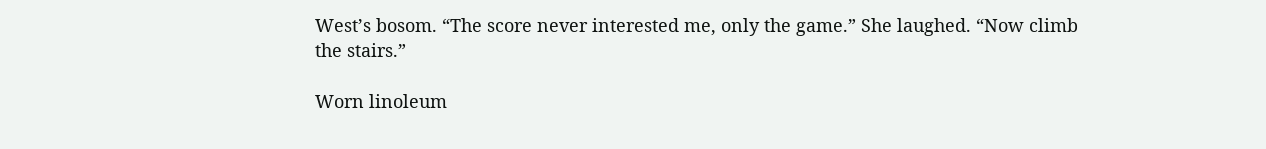West’s bosom. “The score never interested me, only the game.” She laughed. “Now climb the stairs.”

Worn linoleum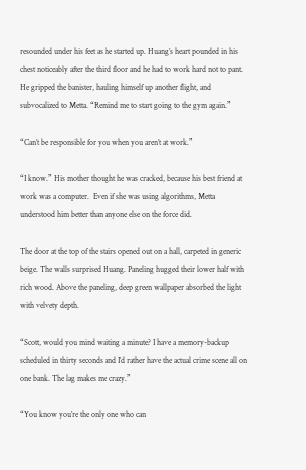resounded under his feet as he started up. Huang’s heart pounded in his chest noticeably after the third floor and he had to work hard not to pant. He gripped the banister, hauling himself up another flight, and subvocalized to Metta. “Remind me to start going to the gym again.”

“Can’t be responsible for you when you aren’t at work.”

“I know.” His mother thought he was cracked, because his best friend at work was a computer.  Even if she was using algorithms, Metta understood him better than anyone else on the force did.

The door at the top of the stairs opened out on a hall, carpeted in generic beige. The walls surprised Huang. Paneling hugged their lower half with rich wood. Above the paneling, deep green wallpaper absorbed the light with velvety depth.

“Scott, would you mind waiting a minute? I have a memory-backup scheduled in thirty seconds and I’d rather have the actual crime scene all on one bank. The lag makes me crazy.”

“You know you’re the only one who can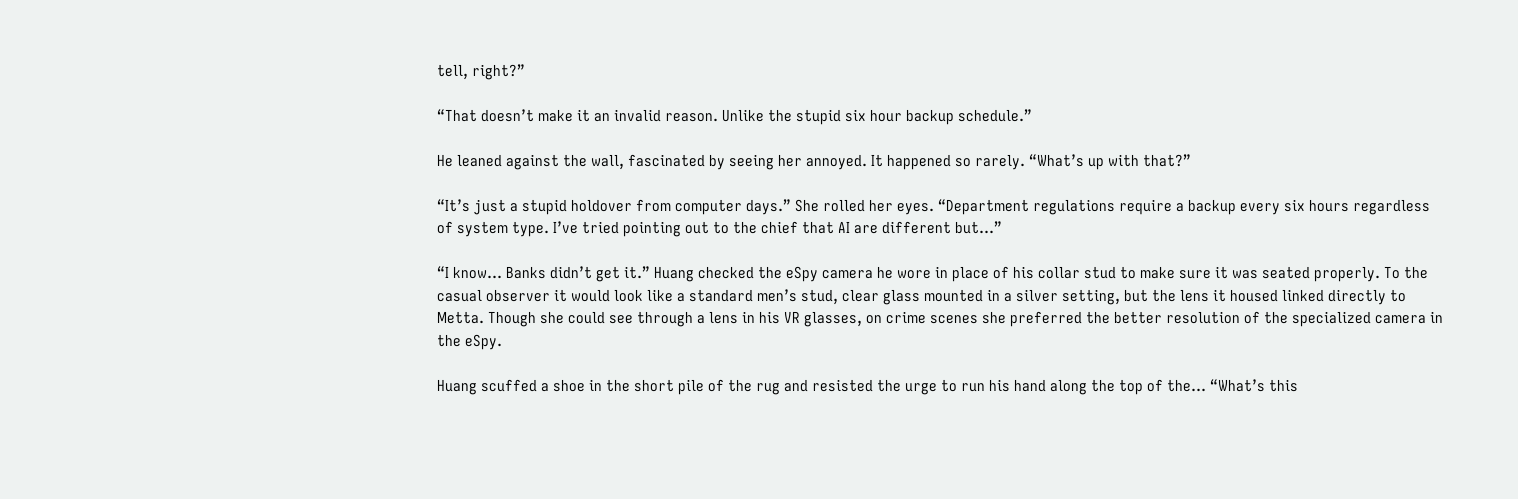tell, right?”

“That doesn’t make it an invalid reason. Unlike the stupid six hour backup schedule.”

He leaned against the wall, fascinated by seeing her annoyed. It happened so rarely. “What’s up with that?”

“It’s just a stupid holdover from computer days.” She rolled her eyes. “Department regulations require a backup every six hours regardless of system type. I’ve tried pointing out to the chief that AI are different but…”

“I know… Banks didn’t get it.” Huang checked the eSpy camera he wore in place of his collar stud to make sure it was seated properly. To the casual observer it would look like a standard men’s stud, clear glass mounted in a silver setting, but the lens it housed linked directly to Metta. Though she could see through a lens in his VR glasses, on crime scenes she preferred the better resolution of the specialized camera in the eSpy.

Huang scuffed a shoe in the short pile of the rug and resisted the urge to run his hand along the top of the… “What’s this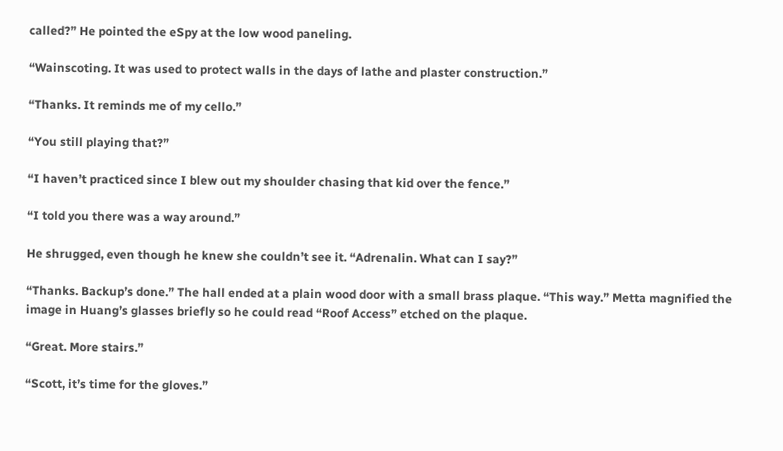called?” He pointed the eSpy at the low wood paneling.

“Wainscoting. It was used to protect walls in the days of lathe and plaster construction.”

“Thanks. It reminds me of my cello.”

“You still playing that?”

“I haven’t practiced since I blew out my shoulder chasing that kid over the fence.”

“I told you there was a way around.”

He shrugged, even though he knew she couldn’t see it. “Adrenalin. What can I say?”

“Thanks. Backup’s done.” The hall ended at a plain wood door with a small brass plaque. “This way.” Metta magnified the image in Huang’s glasses briefly so he could read “Roof Access” etched on the plaque.

“Great. More stairs.”

“Scott, it’s time for the gloves.”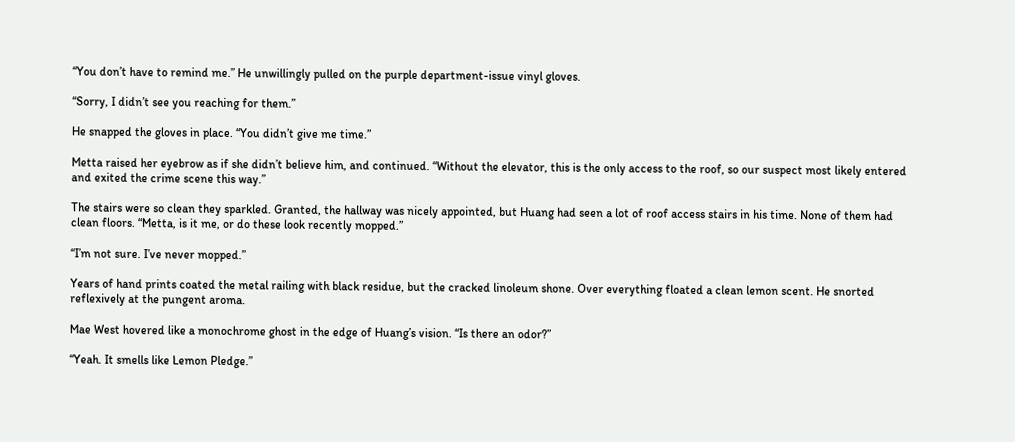“You don’t have to remind me.” He unwillingly pulled on the purple department-issue vinyl gloves.

“Sorry, I didn’t see you reaching for them.”

He snapped the gloves in place. “You didn’t give me time.”

Metta raised her eyebrow as if she didn’t believe him, and continued. “Without the elevator, this is the only access to the roof, so our suspect most likely entered and exited the crime scene this way.”

The stairs were so clean they sparkled. Granted, the hallway was nicely appointed, but Huang had seen a lot of roof access stairs in his time. None of them had clean floors. “Metta, is it me, or do these look recently mopped.”

“I’m not sure. I’ve never mopped.”

Years of hand prints coated the metal railing with black residue, but the cracked linoleum shone. Over everything floated a clean lemon scent. He snorted reflexively at the pungent aroma.

Mae West hovered like a monochrome ghost in the edge of Huang’s vision. “Is there an odor?”

“Yeah. It smells like Lemon Pledge.”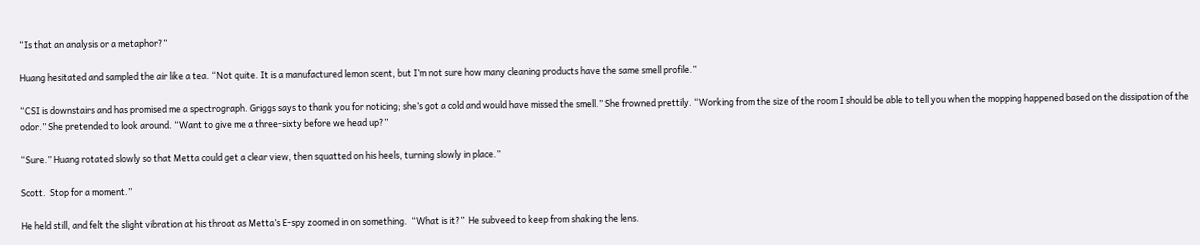“Is that an analysis or a metaphor?”

Huang hesitated and sampled the air like a tea. “Not quite. It is a manufactured lemon scent, but I’m not sure how many cleaning products have the same smell profile.”

“CSI is downstairs and has promised me a spectrograph. Griggs says to thank you for noticing; she’s got a cold and would have missed the smell.” She frowned prettily. “Working from the size of the room I should be able to tell you when the mopping happened based on the dissipation of the odor.” She pretended to look around. “Want to give me a three-sixty before we head up?”

“Sure.” Huang rotated slowly so that Metta could get a clear view, then squatted on his heels, turning slowly in place.”

Scott.  Stop for a moment.”

He held still, and felt the slight vibration at his throat as Metta’s E-spy zoomed in on something.  “What is it?”  He subveed to keep from shaking the lens.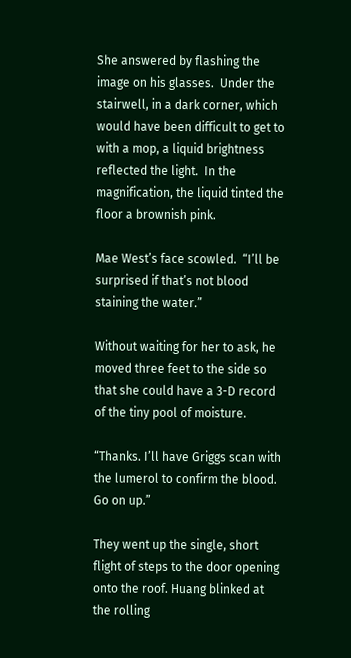She answered by flashing the image on his glasses.  Under the stairwell, in a dark corner, which would have been difficult to get to with a mop, a liquid brightness reflected the light.  In the magnification, the liquid tinted the floor a brownish pink.

Mae West’s face scowled.  “I’ll be surprised if that’s not blood staining the water.”

Without waiting for her to ask, he moved three feet to the side so that she could have a 3-D record of the tiny pool of moisture.

“Thanks. I’ll have Griggs scan with the lumerol to confirm the blood. Go on up.”

They went up the single, short flight of steps to the door opening onto the roof. Huang blinked at the rolling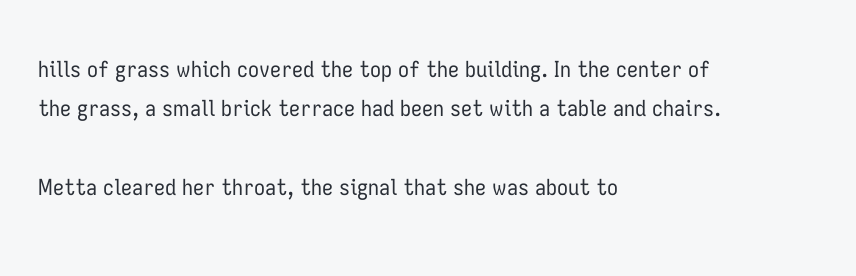hills of grass which covered the top of the building. In the center of the grass, a small brick terrace had been set with a table and chairs.

Metta cleared her throat, the signal that she was about to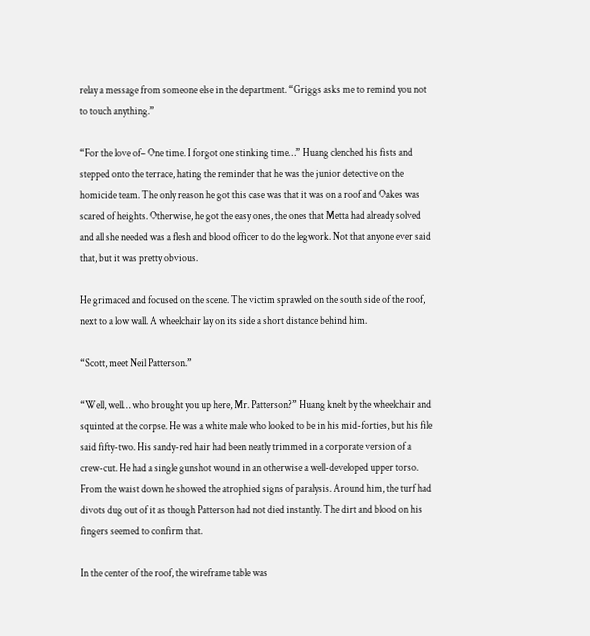relay a message from someone else in the department. “Griggs asks me to remind you not to touch anything.”

“For the love of– One time. I forgot one stinking time…” Huang clenched his fists and stepped onto the terrace, hating the reminder that he was the junior detective on the homicide team. The only reason he got this case was that it was on a roof and Oakes was scared of heights. Otherwise, he got the easy ones, the ones that Metta had already solved and all she needed was a flesh and blood officer to do the legwork. Not that anyone ever said that, but it was pretty obvious.

He grimaced and focused on the scene. The victim sprawled on the south side of the roof, next to a low wall. A wheelchair lay on its side a short distance behind him.

“Scott, meet Neil Patterson.”

“Well, well… who brought you up here, Mr. Patterson?” Huang knelt by the wheelchair and squinted at the corpse. He was a white male who looked to be in his mid-forties, but his file said fifty-two. His sandy-red hair had been neatly trimmed in a corporate version of a crew-cut. He had a single gunshot wound in an otherwise a well-developed upper torso. From the waist down he showed the atrophied signs of paralysis. Around him, the turf had divots dug out of it as though Patterson had not died instantly. The dirt and blood on his fingers seemed to confirm that.

In the center of the roof, the wireframe table was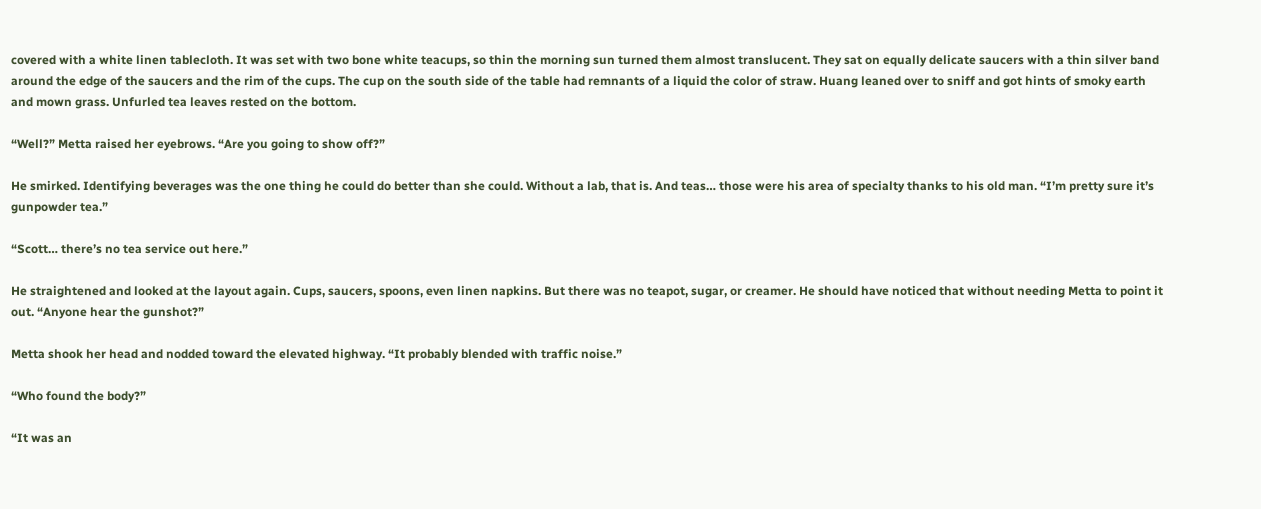covered with a white linen tablecloth. It was set with two bone white teacups, so thin the morning sun turned them almost translucent. They sat on equally delicate saucers with a thin silver band around the edge of the saucers and the rim of the cups. The cup on the south side of the table had remnants of a liquid the color of straw. Huang leaned over to sniff and got hints of smoky earth and mown grass. Unfurled tea leaves rested on the bottom.

“Well?” Metta raised her eyebrows. “Are you going to show off?”

He smirked. Identifying beverages was the one thing he could do better than she could. Without a lab, that is. And teas… those were his area of specialty thanks to his old man. “I’m pretty sure it’s gunpowder tea.”

“Scott… there’s no tea service out here.”

He straightened and looked at the layout again. Cups, saucers, spoons, even linen napkins. But there was no teapot, sugar, or creamer. He should have noticed that without needing Metta to point it out. “Anyone hear the gunshot?”

Metta shook her head and nodded toward the elevated highway. “It probably blended with traffic noise.”

“Who found the body?”

“It was an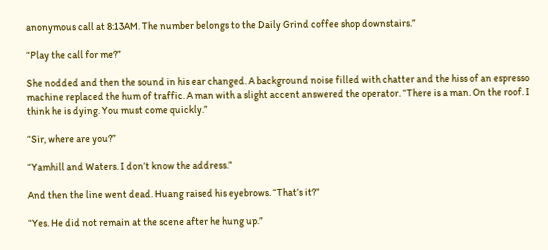anonymous call at 8:13AM. The number belongs to the Daily Grind coffee shop downstairs.”

“Play the call for me?”

She nodded and then the sound in his ear changed. A background noise filled with chatter and the hiss of an espresso machine replaced the hum of traffic. A man with a slight accent answered the operator. “There is a man. On the roof. I think he is dying. You must come quickly.”

“Sir, where are you?”

“Yamhill and Waters. I don’t know the address.”

And then the line went dead. Huang raised his eyebrows. “That’s it?”

“Yes. He did not remain at the scene after he hung up.”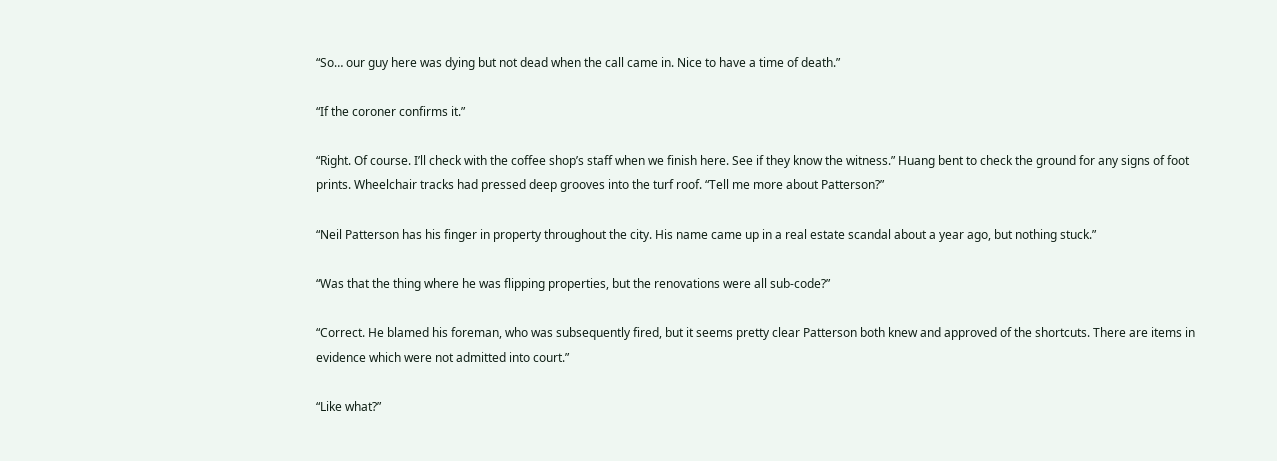“So… our guy here was dying but not dead when the call came in. Nice to have a time of death.”

“If the coroner confirms it.”

“Right. Of course. I’ll check with the coffee shop’s staff when we finish here. See if they know the witness.” Huang bent to check the ground for any signs of foot prints. Wheelchair tracks had pressed deep grooves into the turf roof. “Tell me more about Patterson?”

“Neil Patterson has his finger in property throughout the city. His name came up in a real estate scandal about a year ago, but nothing stuck.”

“Was that the thing where he was flipping properties, but the renovations were all sub-code?”

“Correct. He blamed his foreman, who was subsequently fired, but it seems pretty clear Patterson both knew and approved of the shortcuts. There are items in evidence which were not admitted into court.”

“Like what?”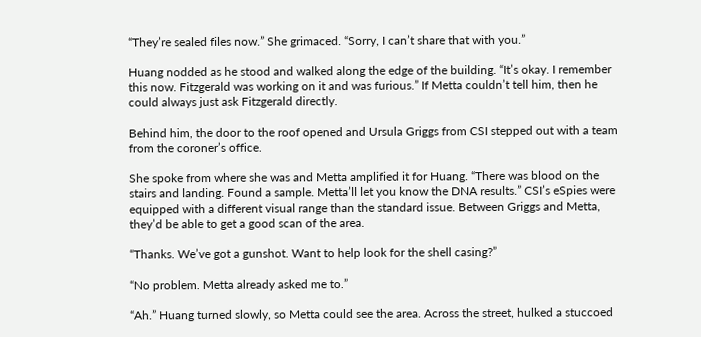“They’re sealed files now.” She grimaced. “Sorry, I can’t share that with you.”

Huang nodded as he stood and walked along the edge of the building. “It’s okay. I remember this now. Fitzgerald was working on it and was furious.” If Metta couldn’t tell him, then he could always just ask Fitzgerald directly.

Behind him, the door to the roof opened and Ursula Griggs from CSI stepped out with a team from the coroner’s office.

She spoke from where she was and Metta amplified it for Huang. “There was blood on the stairs and landing. Found a sample. Metta’ll let you know the DNA results.” CSI’s eSpies were equipped with a different visual range than the standard issue. Between Griggs and Metta, they’d be able to get a good scan of the area.

“Thanks. We’ve got a gunshot. Want to help look for the shell casing?”

“No problem. Metta already asked me to.”

“Ah.” Huang turned slowly, so Metta could see the area. Across the street, hulked a stuccoed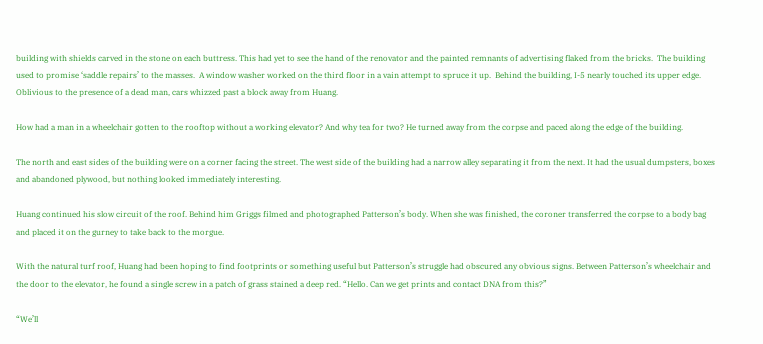building with shields carved in the stone on each buttress. This had yet to see the hand of the renovator and the painted remnants of advertising flaked from the bricks.  The building used to promise ‘saddle repairs’ to the masses.  A window washer worked on the third floor in a vain attempt to spruce it up.  Behind the building, I-5 nearly touched its upper edge. Oblivious to the presence of a dead man, cars whizzed past a block away from Huang.

How had a man in a wheelchair gotten to the rooftop without a working elevator? And why tea for two? He turned away from the corpse and paced along the edge of the building.

The north and east sides of the building were on a corner facing the street. The west side of the building had a narrow alley separating it from the next. It had the usual dumpsters, boxes and abandoned plywood, but nothing looked immediately interesting.

Huang continued his slow circuit of the roof. Behind him Griggs filmed and photographed Patterson’s body. When she was finished, the coroner transferred the corpse to a body bag and placed it on the gurney to take back to the morgue.

With the natural turf roof, Huang had been hoping to find footprints or something useful but Patterson’s struggle had obscured any obvious signs. Between Patterson’s wheelchair and the door to the elevator, he found a single screw in a patch of grass stained a deep red. “Hello. Can we get prints and contact DNA from this?”

“We’ll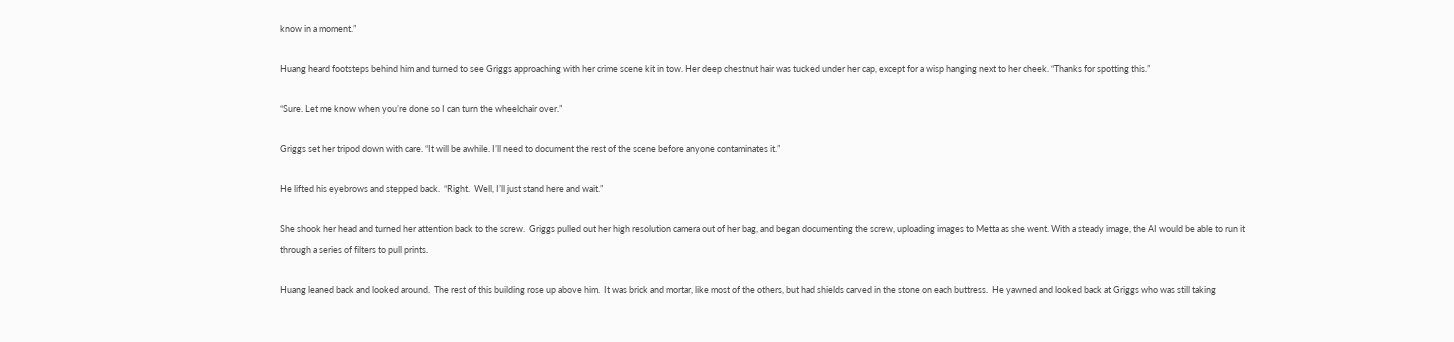know in a moment.”

Huang heard footsteps behind him and turned to see Griggs approaching with her crime scene kit in tow. Her deep chestnut hair was tucked under her cap, except for a wisp hanging next to her cheek. “Thanks for spotting this.”

“Sure. Let me know when you’re done so I can turn the wheelchair over.”

Griggs set her tripod down with care. “It will be awhile. I’ll need to document the rest of the scene before anyone contaminates it.”

He lifted his eyebrows and stepped back.  “Right.  Well, I’ll just stand here and wait.”

She shook her head and turned her attention back to the screw.  Griggs pulled out her high resolution camera out of her bag, and began documenting the screw, uploading images to Metta as she went. With a steady image, the AI would be able to run it through a series of filters to pull prints.

Huang leaned back and looked around.  The rest of this building rose up above him.  It was brick and mortar, like most of the others, but had shields carved in the stone on each buttress.  He yawned and looked back at Griggs who was still taking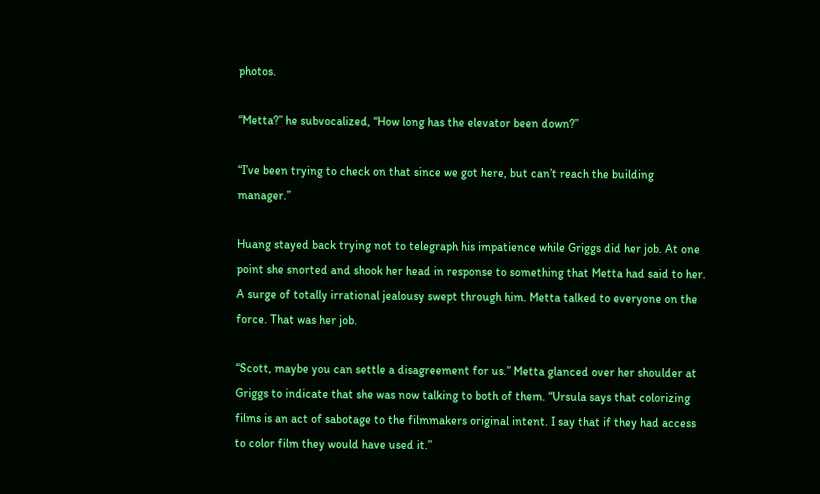photos.

“Metta?” he subvocalized, “How long has the elevator been down?”

“I’ve been trying to check on that since we got here, but can’t reach the building manager.”

Huang stayed back trying not to telegraph his impatience while Griggs did her job. At one point she snorted and shook her head in response to something that Metta had said to her. A surge of totally irrational jealousy swept through him. Metta talked to everyone on the force. That was her job.

“Scott, maybe you can settle a disagreement for us.” Metta glanced over her shoulder at Griggs to indicate that she was now talking to both of them. “Ursula says that colorizing films is an act of sabotage to the filmmakers original intent. I say that if they had access to color film they would have used it.”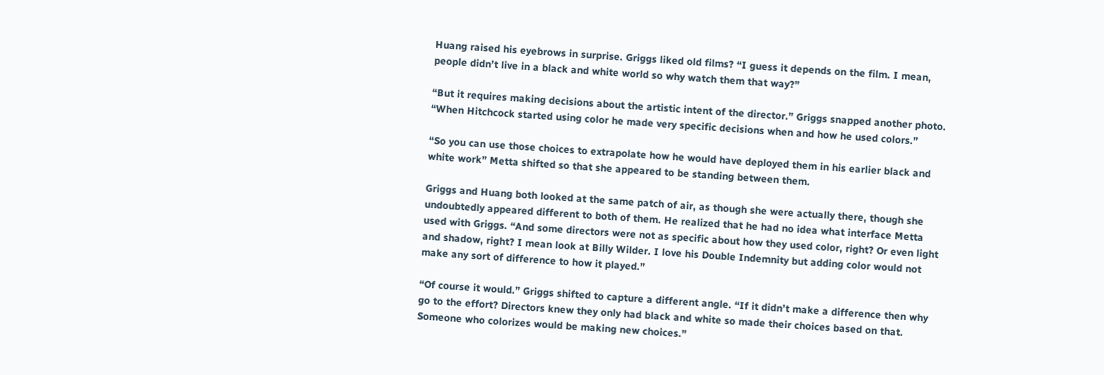Huang raised his eyebrows in surprise. Griggs liked old films? “I guess it depends on the film. I mean, people didn’t live in a black and white world so why watch them that way?”

“But it requires making decisions about the artistic intent of the director.” Griggs snapped another photo. “When Hitchcock started using color he made very specific decisions when and how he used colors.”

“So you can use those choices to extrapolate how he would have deployed them in his earlier black and white work” Metta shifted so that she appeared to be standing between them.

Griggs and Huang both looked at the same patch of air, as though she were actually there, though she undoubtedly appeared different to both of them. He realized that he had no idea what interface Metta used with Griggs. “And some directors were not as specific about how they used color, right? Or even light and shadow, right? I mean look at Billy Wilder. I love his Double Indemnity but adding color would not make any sort of difference to how it played.”

“Of course it would.” Griggs shifted to capture a different angle. “If it didn’t make a difference then why go to the effort? Directors knew they only had black and white so made their choices based on that. Someone who colorizes would be making new choices.”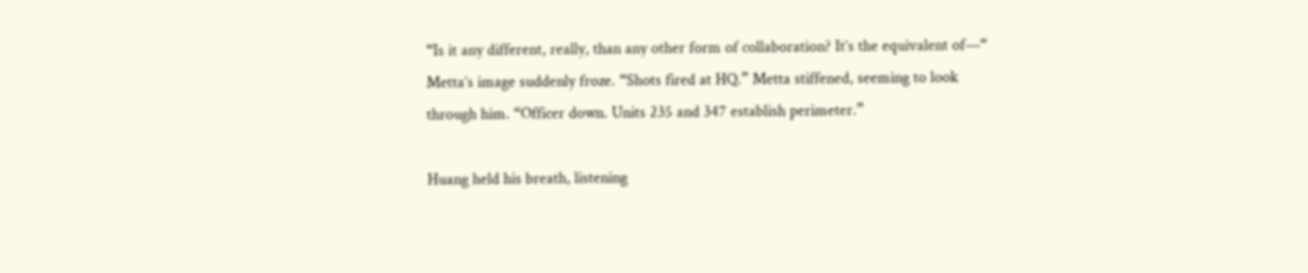“Is it any different, really, than any other form of collaboration? It’s the equivalent of—“  Metta’s image suddenly froze. “Shots fired at HQ.” Metta stiffened, seeming to look through him. “Officer down. Units 235 and 347 establish perimeter.”

Huang held his breath, listening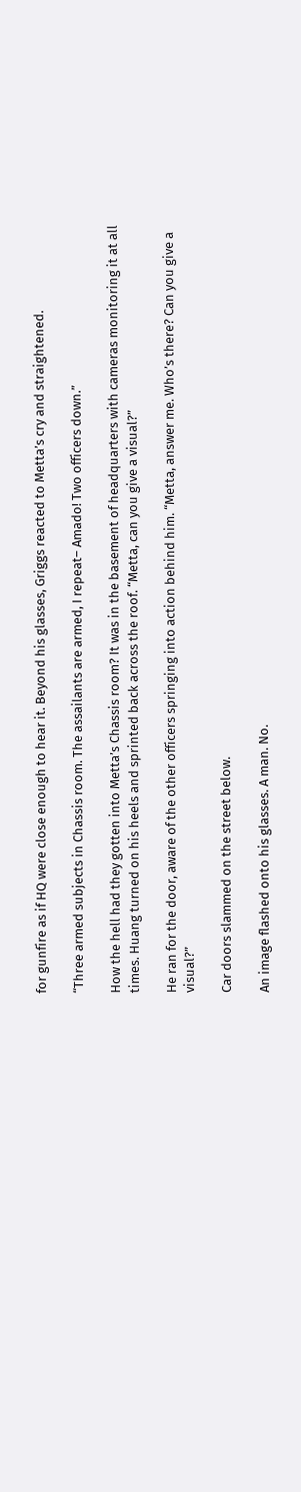for gunfire as if HQ were close enough to hear it. Beyond his glasses, Griggs reacted to Metta’s cry and straightened.

“Three armed subjects in Chassis room. The assailants are armed, I repeat– Amado! Two officers down.”

How the hell had they gotten into Metta’s Chassis room? It was in the basement of headquarters with cameras monitoring it at all times. Huang turned on his heels and sprinted back across the roof. “Metta, can you give a visual?”

He ran for the door, aware of the other officers springing into action behind him. “Metta, answer me. Who’s there? Can you give a visual?”

Car doors slammed on the street below.

An image flashed onto his glasses. A man. No.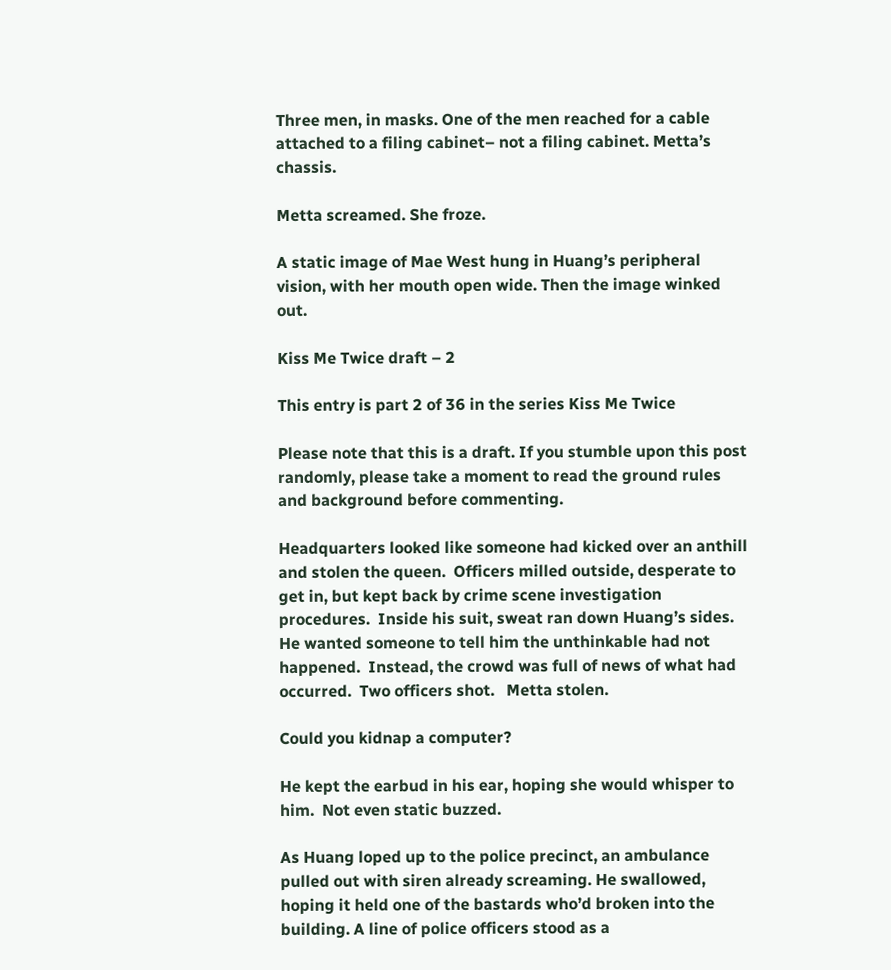Three men, in masks. One of the men reached for a cable attached to a filing cabinet– not a filing cabinet. Metta’s chassis.

Metta screamed. She froze.

A static image of Mae West hung in Huang’s peripheral vision, with her mouth open wide. Then the image winked out.

Kiss Me Twice draft – 2

This entry is part 2 of 36 in the series Kiss Me Twice

Please note that this is a draft. If you stumble upon this post randomly, please take a moment to read the ground rules and background before commenting.

Headquarters looked like someone had kicked over an anthill and stolen the queen.  Officers milled outside, desperate to get in, but kept back by crime scene investigation procedures.  Inside his suit, sweat ran down Huang’s sides. He wanted someone to tell him the unthinkable had not happened.  Instead, the crowd was full of news of what had occurred.  Two officers shot.   Metta stolen.

Could you kidnap a computer?

He kept the earbud in his ear, hoping she would whisper to him.  Not even static buzzed.

As Huang loped up to the police precinct, an ambulance pulled out with siren already screaming. He swallowed, hoping it held one of the bastards who’d broken into the building. A line of police officers stood as a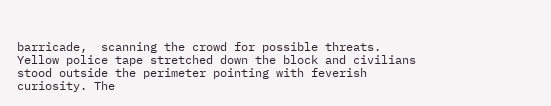barricade,  scanning the crowd for possible threats. Yellow police tape stretched down the block and civilians stood outside the perimeter pointing with feverish curiosity. The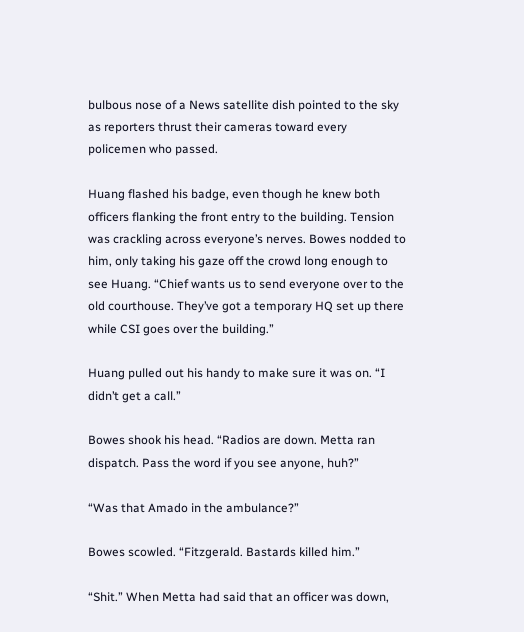bulbous nose of a News satellite dish pointed to the sky as reporters thrust their cameras toward every policemen who passed.

Huang flashed his badge, even though he knew both officers flanking the front entry to the building. Tension was crackling across everyone’s nerves. Bowes nodded to him, only taking his gaze off the crowd long enough to see Huang. “Chief wants us to send everyone over to the old courthouse. They’ve got a temporary HQ set up there while CSI goes over the building.”

Huang pulled out his handy to make sure it was on. “I didn’t get a call.”

Bowes shook his head. “Radios are down. Metta ran dispatch. Pass the word if you see anyone, huh?”

“Was that Amado in the ambulance?”

Bowes scowled. “Fitzgerald. Bastards killed him.”

“Shit.” When Metta had said that an officer was down,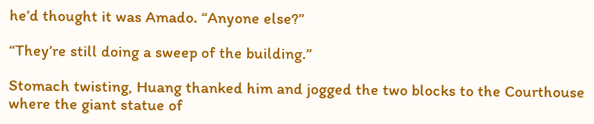he’d thought it was Amado. “Anyone else?”

“They’re still doing a sweep of the building.”

Stomach twisting, Huang thanked him and jogged the two blocks to the Courthouse where the giant statue of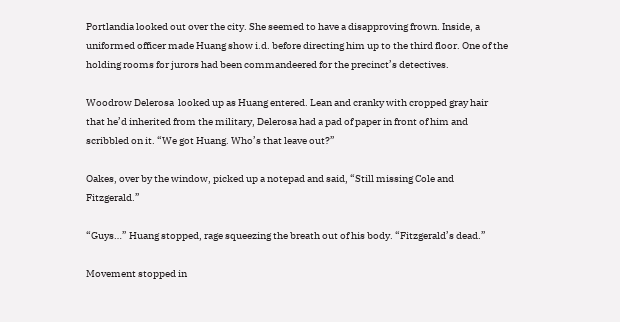Portlandia looked out over the city. She seemed to have a disapproving frown. Inside, a uniformed officer made Huang show i.d. before directing him up to the third floor. One of the holding rooms for jurors had been commandeered for the precinct’s detectives.

Woodrow Delerosa  looked up as Huang entered. Lean and cranky with cropped gray hair that he’d inherited from the military, Delerosa had a pad of paper in front of him and scribbled on it. “We got Huang. Who’s that leave out?”

Oakes, over by the window, picked up a notepad and said, “Still missing Cole and Fitzgerald.”

“Guys…” Huang stopped, rage squeezing the breath out of his body. “Fitzgerald’s dead.”

Movement stopped in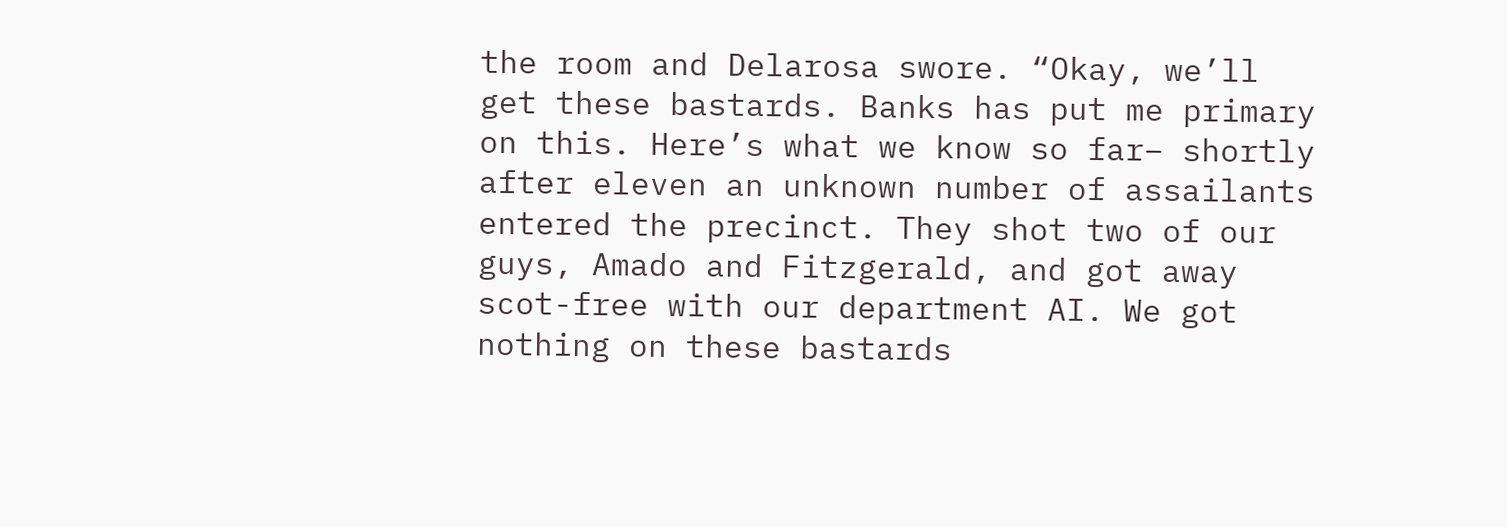the room and Delarosa swore. “Okay, we’ll get these bastards. Banks has put me primary on this. Here’s what we know so far– shortly after eleven an unknown number of assailants entered the precinct. They shot two of our guys, Amado and Fitzgerald, and got away scot-free with our department AI. We got nothing on these bastards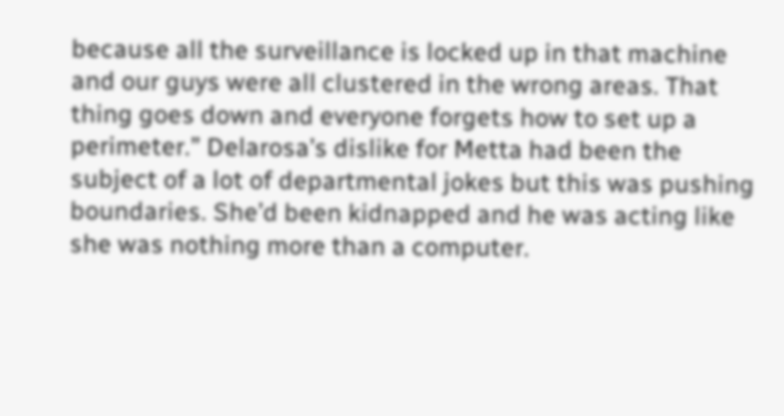because all the surveillance is locked up in that machine and our guys were all clustered in the wrong areas. That thing goes down and everyone forgets how to set up a perimeter.” Delarosa’s dislike for Metta had been the subject of a lot of departmental jokes but this was pushing boundaries. She’d been kidnapped and he was acting like she was nothing more than a computer.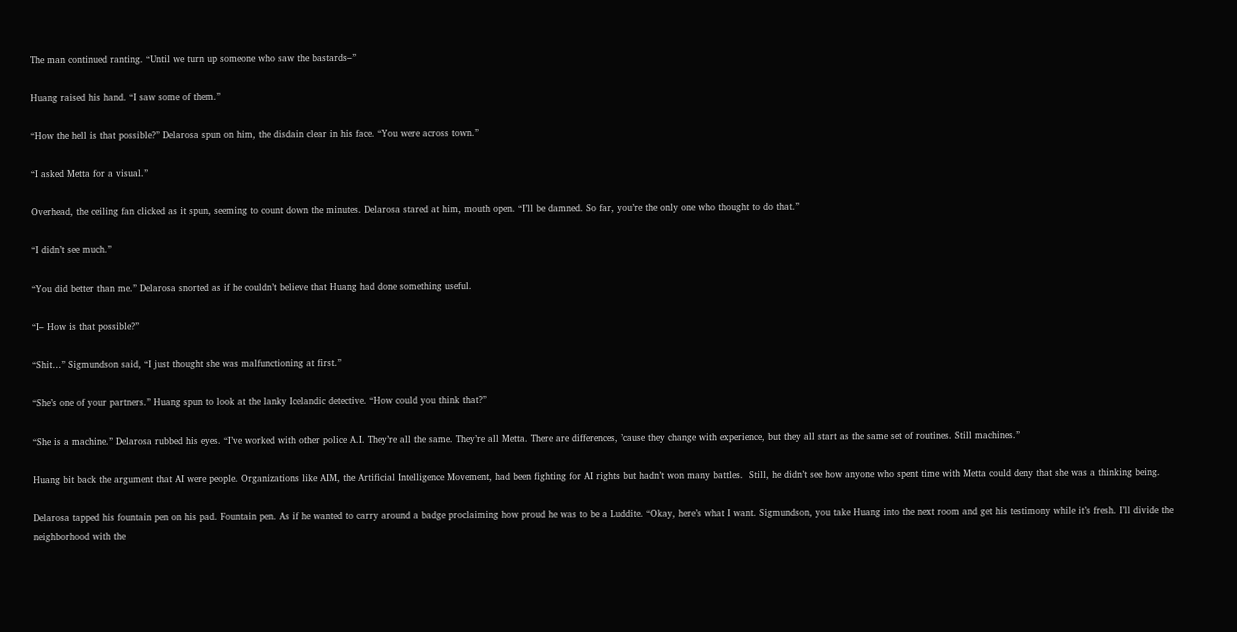The man continued ranting. “Until we turn up someone who saw the bastards–”

Huang raised his hand. “I saw some of them.”

“How the hell is that possible?” Delarosa spun on him, the disdain clear in his face. “You were across town.”

“I asked Metta for a visual.”

Overhead, the ceiling fan clicked as it spun, seeming to count down the minutes. Delarosa stared at him, mouth open. “I’ll be damned. So far, you’re the only one who thought to do that.”

“I didn’t see much.”

“You did better than me.” Delarosa snorted as if he couldn’t believe that Huang had done something useful.

“I– How is that possible?”

“Shit…” Sigmundson said, “I just thought she was malfunctioning at first.”

“She’s one of your partners.” Huang spun to look at the lanky Icelandic detective. “How could you think that?”

“She is a machine.” Delarosa rubbed his eyes. “I’ve worked with other police A.I. They’re all the same. They’re all Metta. There are differences, ’cause they change with experience, but they all start as the same set of routines. Still machines.”

Huang bit back the argument that AI were people. Organizations like AIM, the Artificial Intelligence Movement, had been fighting for AI rights but hadn’t won many battles.  Still, he didn’t see how anyone who spent time with Metta could deny that she was a thinking being.

Delarosa tapped his fountain pen on his pad. Fountain pen. As if he wanted to carry around a badge proclaiming how proud he was to be a Luddite. “Okay, here’s what I want. Sigmundson, you take Huang into the next room and get his testimony while it’s fresh. I’ll divide the neighborhood with the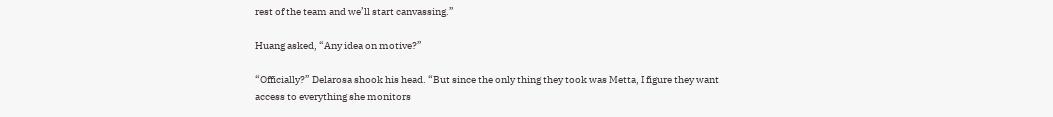rest of the team and we’ll start canvassing.”

Huang asked, “Any idea on motive?”

“Officially?” Delarosa shook his head. “But since the only thing they took was Metta, I figure they want access to everything she monitors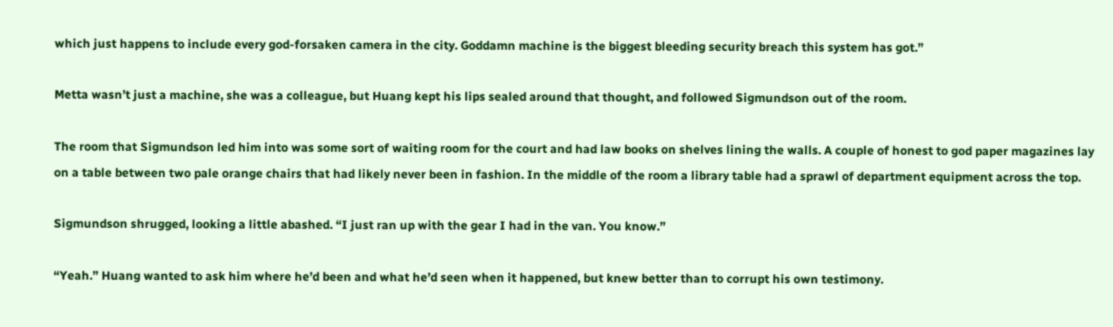which just happens to include every god-forsaken camera in the city. Goddamn machine is the biggest bleeding security breach this system has got.”

Metta wasn’t just a machine, she was a colleague, but Huang kept his lips sealed around that thought, and followed Sigmundson out of the room.

The room that Sigmundson led him into was some sort of waiting room for the court and had law books on shelves lining the walls. A couple of honest to god paper magazines lay on a table between two pale orange chairs that had likely never been in fashion. In the middle of the room a library table had a sprawl of department equipment across the top.

Sigmundson shrugged, looking a little abashed. “I just ran up with the gear I had in the van. You know.”

“Yeah.” Huang wanted to ask him where he’d been and what he’d seen when it happened, but knew better than to corrupt his own testimony.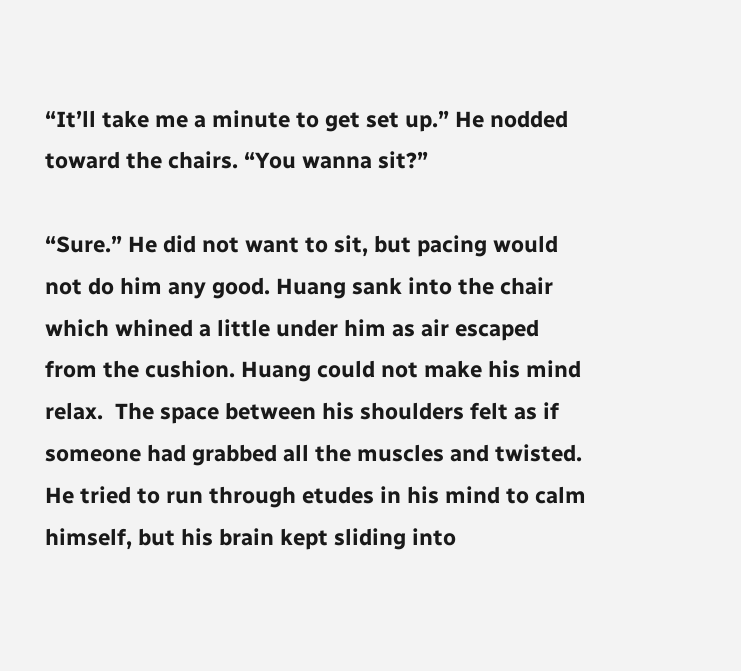“It’ll take me a minute to get set up.” He nodded toward the chairs. “You wanna sit?”

“Sure.” He did not want to sit, but pacing would not do him any good. Huang sank into the chair which whined a little under him as air escaped from the cushion. Huang could not make his mind relax.  The space between his shoulders felt as if someone had grabbed all the muscles and twisted.  He tried to run through etudes in his mind to calm himself, but his brain kept sliding into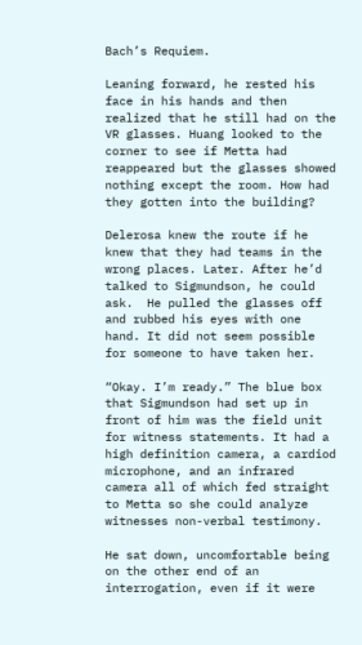Bach’s Requiem.

Leaning forward, he rested his face in his hands and then realized that he still had on the VR glasses. Huang looked to the corner to see if Metta had reappeared but the glasses showed nothing except the room. How had they gotten into the building?

Delerosa knew the route if he knew that they had teams in the wrong places. Later. After he’d talked to Sigmundson, he could ask.  He pulled the glasses off and rubbed his eyes with one hand. It did not seem possible for someone to have taken her.

“Okay. I’m ready.” The blue box that Sigmundson had set up in front of him was the field unit for witness statements. It had a high definition camera, a cardiod microphone, and an infrared camera all of which fed straight to Metta so she could analyze witnesses non-verbal testimony.

He sat down, uncomfortable being on the other end of an interrogation, even if it were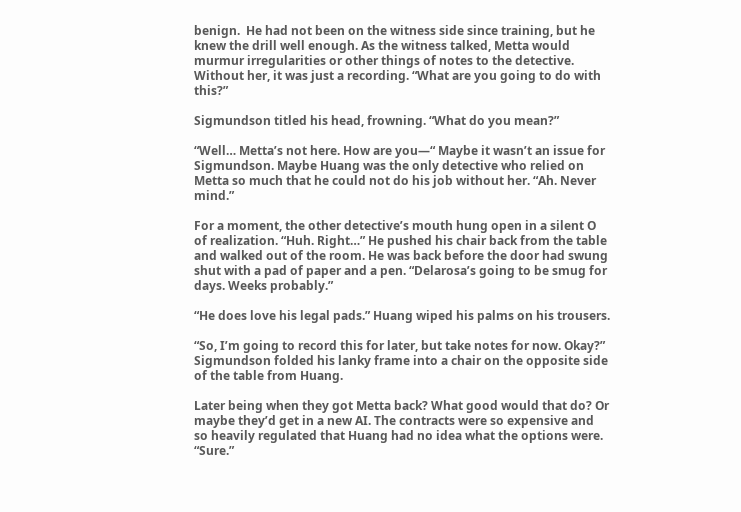benign.  He had not been on the witness side since training, but he knew the drill well enough. As the witness talked, Metta would murmur irregularities or other things of notes to the detective. Without her, it was just a recording. “What are you going to do with this?”

Sigmundson titled his head, frowning. “What do you mean?”

“Well… Metta’s not here. How are you—“ Maybe it wasn’t an issue for Sigmundson. Maybe Huang was the only detective who relied on Metta so much that he could not do his job without her. “Ah. Never mind.”

For a moment, the other detective’s mouth hung open in a silent O of realization. “Huh. Right…” He pushed his chair back from the table and walked out of the room. He was back before the door had swung shut with a pad of paper and a pen. “Delarosa’s going to be smug for days. Weeks probably.”

“He does love his legal pads.” Huang wiped his palms on his trousers.

“So, I’m going to record this for later, but take notes for now. Okay?” Sigmundson folded his lanky frame into a chair on the opposite side of the table from Huang.

Later being when they got Metta back? What good would that do? Or maybe they’d get in a new AI. The contracts were so expensive and so heavily regulated that Huang had no idea what the options were. “Sure.”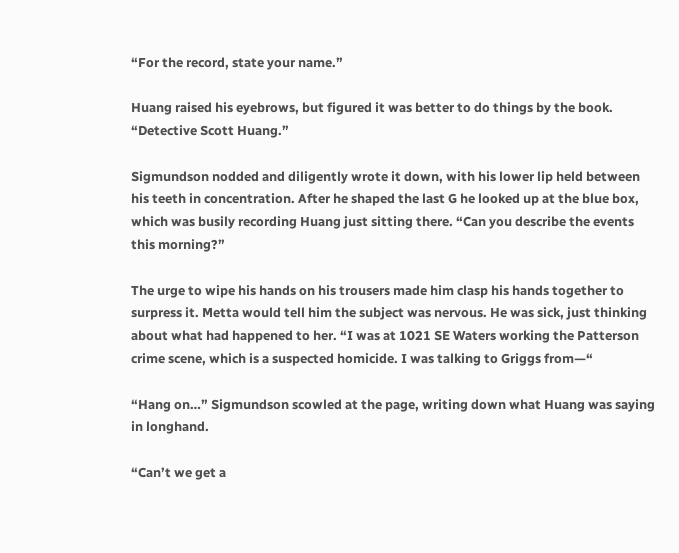“For the record, state your name.”

Huang raised his eyebrows, but figured it was better to do things by the book. “Detective Scott Huang.”

Sigmundson nodded and diligently wrote it down, with his lower lip held between his teeth in concentration. After he shaped the last G he looked up at the blue box, which was busily recording Huang just sitting there. “Can you describe the events this morning?”

The urge to wipe his hands on his trousers made him clasp his hands together to surpress it. Metta would tell him the subject was nervous. He was sick, just thinking about what had happened to her. “I was at 1021 SE Waters working the Patterson crime scene, which is a suspected homicide. I was talking to Griggs from—“

“Hang on…” Sigmundson scowled at the page, writing down what Huang was saying in longhand.

“Can’t we get a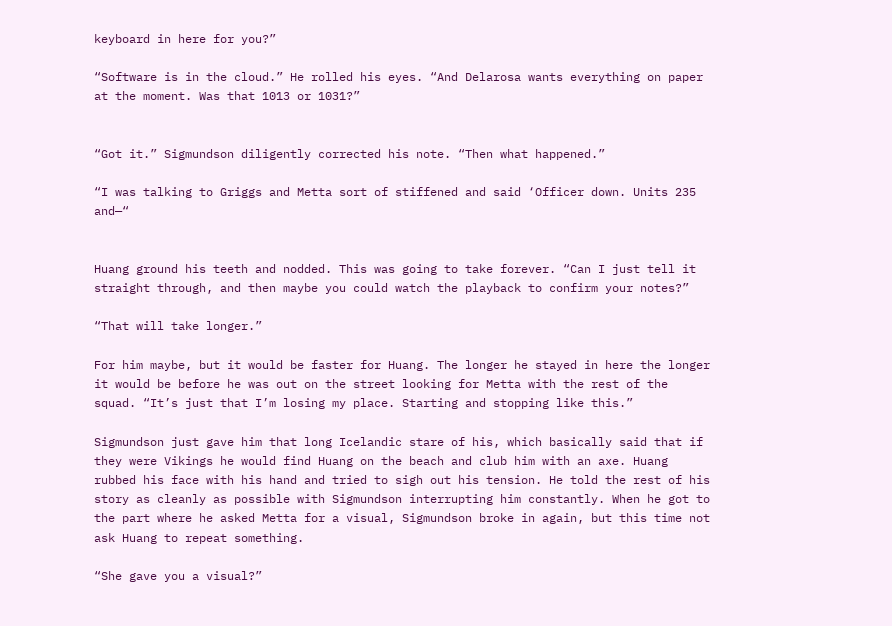keyboard in here for you?”

“Software is in the cloud.” He rolled his eyes. “And Delarosa wants everything on paper at the moment. Was that 1013 or 1031?”


“Got it.” Sigmundson diligently corrected his note. “Then what happened.”

“I was talking to Griggs and Metta sort of stiffened and said ‘Officer down. Units 235 and—“


Huang ground his teeth and nodded. This was going to take forever. “Can I just tell it straight through, and then maybe you could watch the playback to confirm your notes?”

“That will take longer.”

For him maybe, but it would be faster for Huang. The longer he stayed in here the longer it would be before he was out on the street looking for Metta with the rest of the squad. “It’s just that I’m losing my place. Starting and stopping like this.”

Sigmundson just gave him that long Icelandic stare of his, which basically said that if they were Vikings he would find Huang on the beach and club him with an axe. Huang rubbed his face with his hand and tried to sigh out his tension. He told the rest of his story as cleanly as possible with Sigmundson interrupting him constantly. When he got to the part where he asked Metta for a visual, Sigmundson broke in again, but this time not ask Huang to repeat something.

“She gave you a visual?”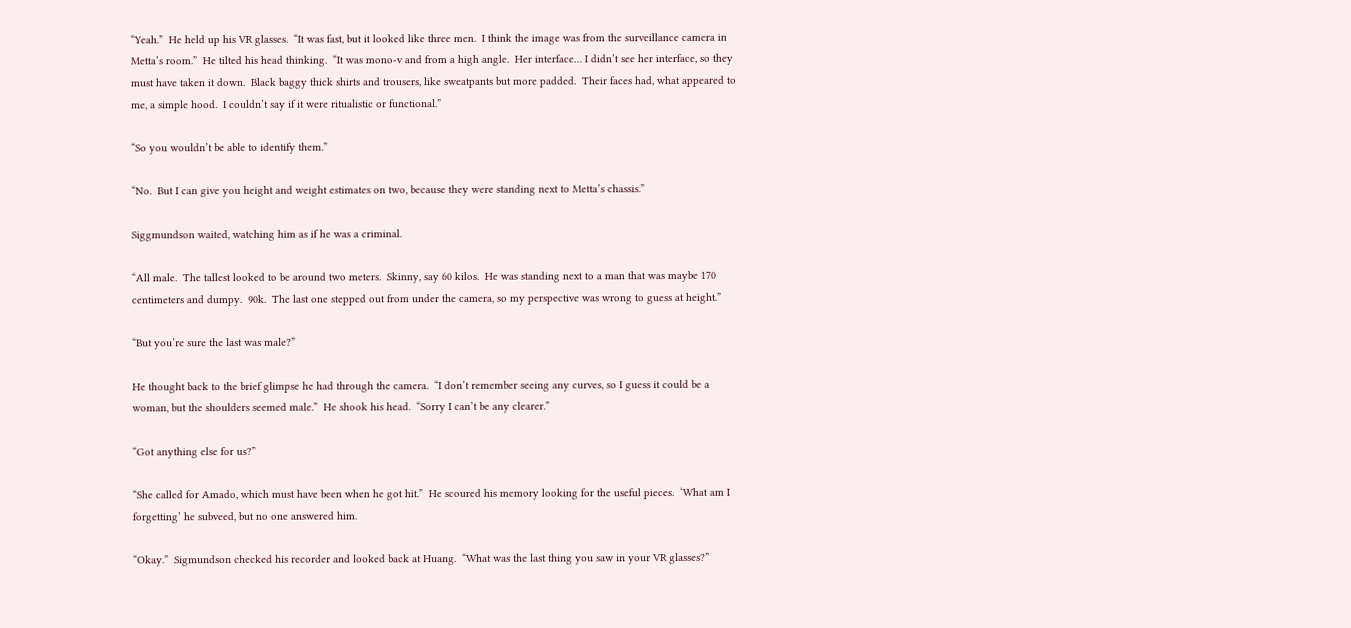“Yeah.”  He held up his VR glasses.  “It was fast, but it looked like three men.  I think the image was from the surveillance camera in Metta’s room.”  He tilted his head thinking.  “It was mono-v and from a high angle.  Her interface… I didn’t see her interface, so they must have taken it down.  Black baggy thick shirts and trousers, like sweatpants but more padded.  Their faces had, what appeared to me, a simple hood.  I couldn’t say if it were ritualistic or functional.”

“So you wouldn’t be able to identify them.”

“No.  But I can give you height and weight estimates on two, because they were standing next to Metta’s chassis.”

Siggmundson waited, watching him as if he was a criminal.

“All male.  The tallest looked to be around two meters.  Skinny, say 60 kilos.  He was standing next to a man that was maybe 170 centimeters and dumpy.  90k.  The last one stepped out from under the camera, so my perspective was wrong to guess at height.”

“But you’re sure the last was male?”

He thought back to the brief glimpse he had through the camera.  “I don’t remember seeing any curves, so I guess it could be a woman, but the shoulders seemed male.”  He shook his head.  “Sorry I can’t be any clearer.”

“Got anything else for us?”

“She called for Amado, which must have been when he got hit.”  He scoured his memory looking for the useful pieces.  ‘What am I forgetting’ he subveed, but no one answered him.

“Okay.”  Sigmundson checked his recorder and looked back at Huang.  “What was the last thing you saw in your VR glasses?”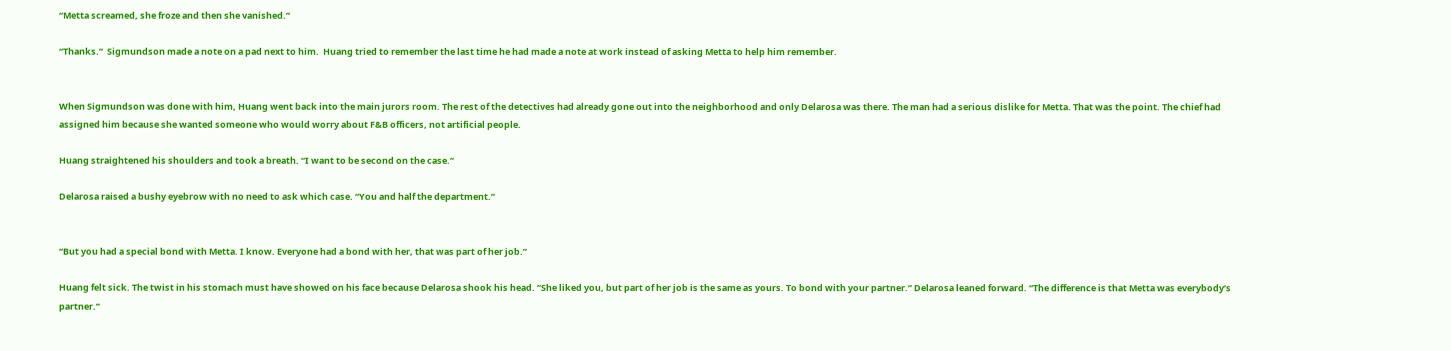“Metta screamed, she froze and then she vanished.”

“Thanks.”  Sigmundson made a note on a pad next to him.  Huang tried to remember the last time he had made a note at work instead of asking Metta to help him remember.


When Sigmundson was done with him, Huang went back into the main jurors room. The rest of the detectives had already gone out into the neighborhood and only Delarosa was there. The man had a serious dislike for Metta. That was the point. The chief had assigned him because she wanted someone who would worry about F&B officers, not artificial people.

Huang straightened his shoulders and took a breath. “I want to be second on the case.”

Delarosa raised a bushy eyebrow with no need to ask which case. “You and half the department.”


“But you had a special bond with Metta. I know. Everyone had a bond with her, that was part of her job.”

Huang felt sick. The twist in his stomach must have showed on his face because Delarosa shook his head. “She liked you, but part of her job is the same as yours. To bond with your partner.” Delarosa leaned forward. “The difference is that Metta was everybody’s partner.”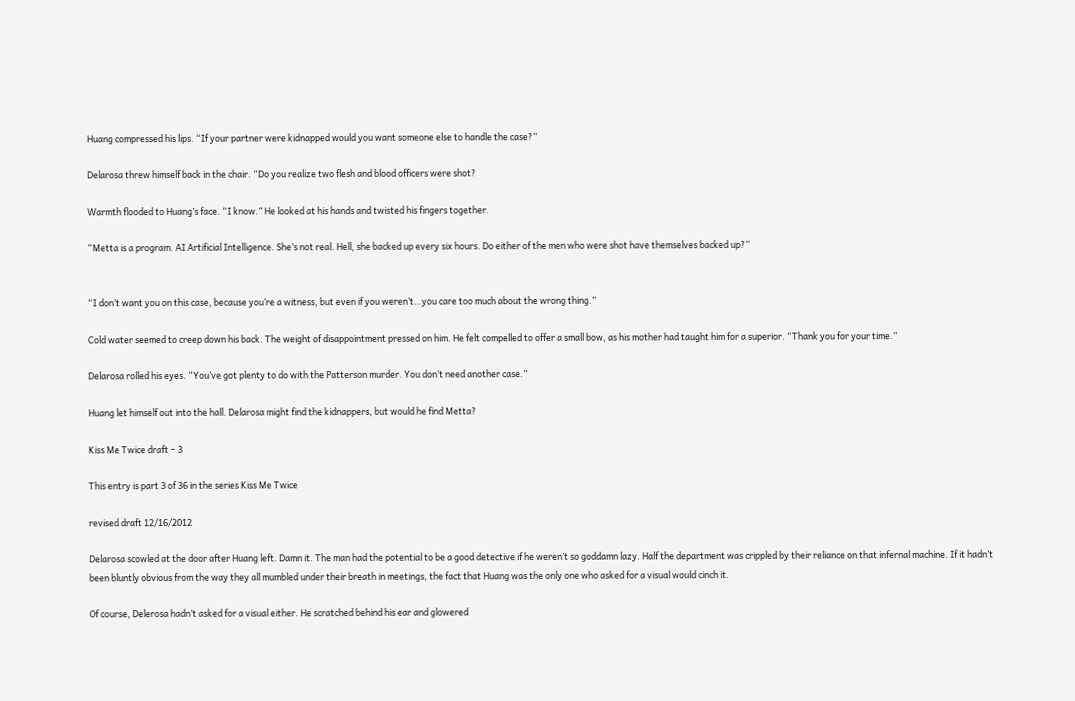Huang compressed his lips. “If your partner were kidnapped would you want someone else to handle the case?”

Delarosa threw himself back in the chair. “Do you realize two flesh and blood officers were shot?

Warmth flooded to Huang’s face. “I know.” He looked at his hands and twisted his fingers together.

“Metta is a program. AI Artificial Intelligence. She’s not real. Hell, she backed up every six hours. Do either of the men who were shot have themselves backed up?”


“I don’t want you on this case, because you’re a witness, but even if you weren’t…you care too much about the wrong thing.”

Cold water seemed to creep down his back. The weight of disappointment pressed on him. He felt compelled to offer a small bow, as his mother had taught him for a superior. “Thank you for your time.”

Delarosa rolled his eyes. “You’ve got plenty to do with the Patterson murder. You don’t need another case.”

Huang let himself out into the hall. Delarosa might find the kidnappers, but would he find Metta?

Kiss Me Twice draft – 3

This entry is part 3 of 36 in the series Kiss Me Twice

revised draft 12/16/2012

Delarosa scowled at the door after Huang left. Damn it. The man had the potential to be a good detective if he weren’t so goddamn lazy. Half the department was crippled by their reliance on that infernal machine. If it hadn’t been bluntly obvious from the way they all mumbled under their breath in meetings, the fact that Huang was the only one who asked for a visual would cinch it.

Of course, Delerosa hadn’t asked for a visual either. He scratched behind his ear and glowered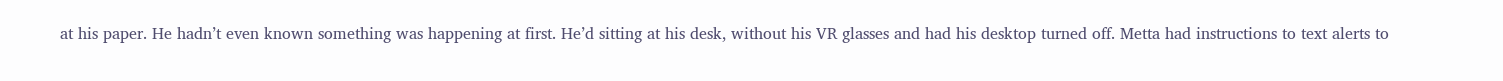at his paper. He hadn’t even known something was happening at first. He’d sitting at his desk, without his VR glasses and had his desktop turned off. Metta had instructions to text alerts to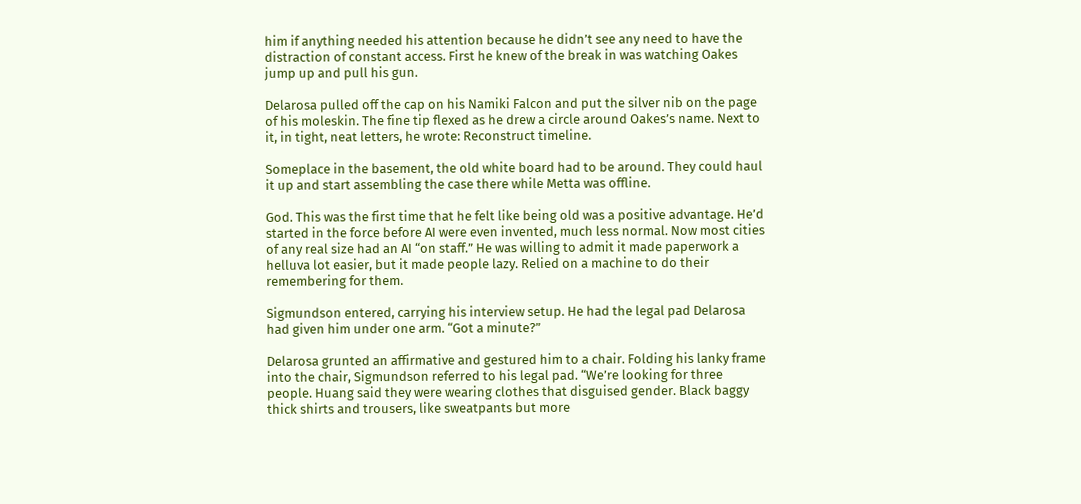him if anything needed his attention because he didn’t see any need to have the distraction of constant access. First he knew of the break in was watching Oakes jump up and pull his gun.

Delarosa pulled off the cap on his Namiki Falcon and put the silver nib on the page of his moleskin. The fine tip flexed as he drew a circle around Oakes’s name. Next to it, in tight, neat letters, he wrote: Reconstruct timeline.

Someplace in the basement, the old white board had to be around. They could haul it up and start assembling the case there while Metta was offline.

God. This was the first time that he felt like being old was a positive advantage. He’d started in the force before AI were even invented, much less normal. Now most cities of any real size had an AI “on staff.” He was willing to admit it made paperwork a helluva lot easier, but it made people lazy. Relied on a machine to do their remembering for them.

Sigmundson entered, carrying his interview setup. He had the legal pad Delarosa had given him under one arm. “Got a minute?”

Delarosa grunted an affirmative and gestured him to a chair. Folding his lanky frame into the chair, Sigmundson referred to his legal pad. “We’re looking for three people. Huang said they were wearing clothes that disguised gender. Black baggy thick shirts and trousers, like sweatpants but more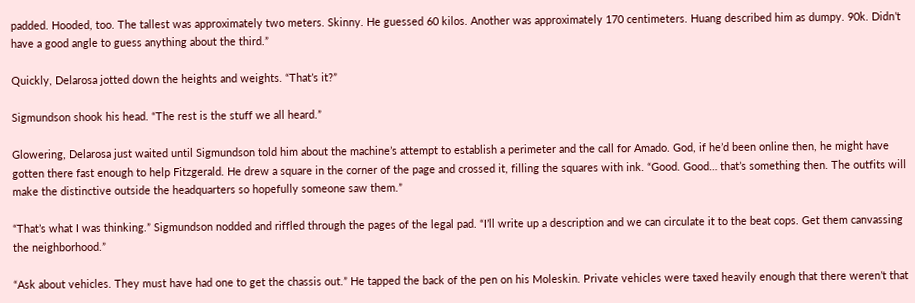padded. Hooded, too. The tallest was approximately two meters. Skinny. He guessed 60 kilos. Another was approximately 170 centimeters. Huang described him as dumpy. 90k. Didn’t have a good angle to guess anything about the third.”

Quickly, Delarosa jotted down the heights and weights. “That’s it?”

Sigmundson shook his head. “The rest is the stuff we all heard.”

Glowering, Delarosa just waited until Sigmundson told him about the machine’s attempt to establish a perimeter and the call for Amado. God, if he’d been online then, he might have gotten there fast enough to help Fitzgerald. He drew a square in the corner of the page and crossed it, filling the squares with ink. “Good. Good… that’s something then. The outfits will make the distinctive outside the headquarters so hopefully someone saw them.”

“That’s what I was thinking.” Sigmundson nodded and riffled through the pages of the legal pad. “I’ll write up a description and we can circulate it to the beat cops. Get them canvassing the neighborhood.”

“Ask about vehicles. They must have had one to get the chassis out.” He tapped the back of the pen on his Moleskin. Private vehicles were taxed heavily enough that there weren’t that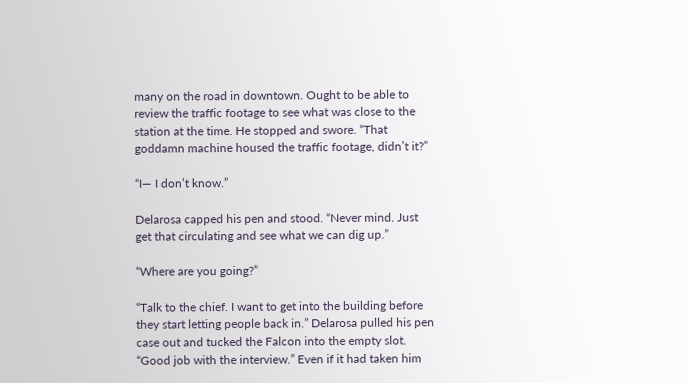many on the road in downtown. Ought to be able to review the traffic footage to see what was close to the station at the time. He stopped and swore. “That goddamn machine housed the traffic footage, didn’t it?”

“I— I don’t know.”

Delarosa capped his pen and stood. “Never mind. Just get that circulating and see what we can dig up.”

“Where are you going?”

“Talk to the chief. I want to get into the building before they start letting people back in.” Delarosa pulled his pen case out and tucked the Falcon into the empty slot. “Good job with the interview.” Even if it had taken him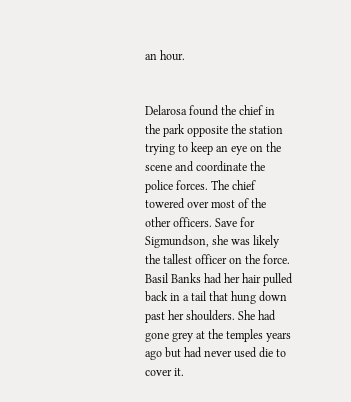an hour.


Delarosa found the chief in the park opposite the station trying to keep an eye on the scene and coordinate the police forces. The chief towered over most of the other officers. Save for Sigmundson, she was likely the tallest officer on the force. Basil Banks had her hair pulled back in a tail that hung down past her shoulders. She had gone grey at the temples years ago but had never used die to cover it.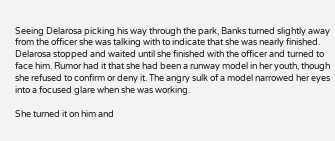Seeing Delarosa picking his way through the park, Banks turned slightly away from the officer she was talking with to indicate that she was nearly finished. Delarosa stopped and waited until she finished with the officer and turned to face him. Rumor had it that she had been a runway model in her youth, though she refused to confirm or deny it. The angry sulk of a model narrowed her eyes into a focused glare when she was working.

She turned it on him and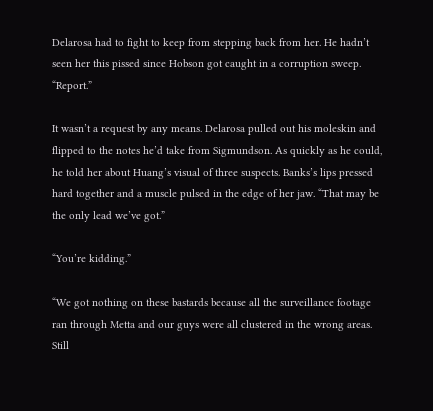Delarosa had to fight to keep from stepping back from her. He hadn’t seen her this pissed since Hobson got caught in a corruption sweep. “Report.”

It wasn’t a request by any means. Delarosa pulled out his moleskin and flipped to the notes he’d take from Sigmundson. As quickly as he could, he told her about Huang’s visual of three suspects. Banks’s lips pressed hard together and a muscle pulsed in the edge of her jaw. “That may be the only lead we’ve got.”

“You’re kidding.”

“We got nothing on these bastards because all the surveillance footage ran through Metta and our guys were all clustered in the wrong areas. Still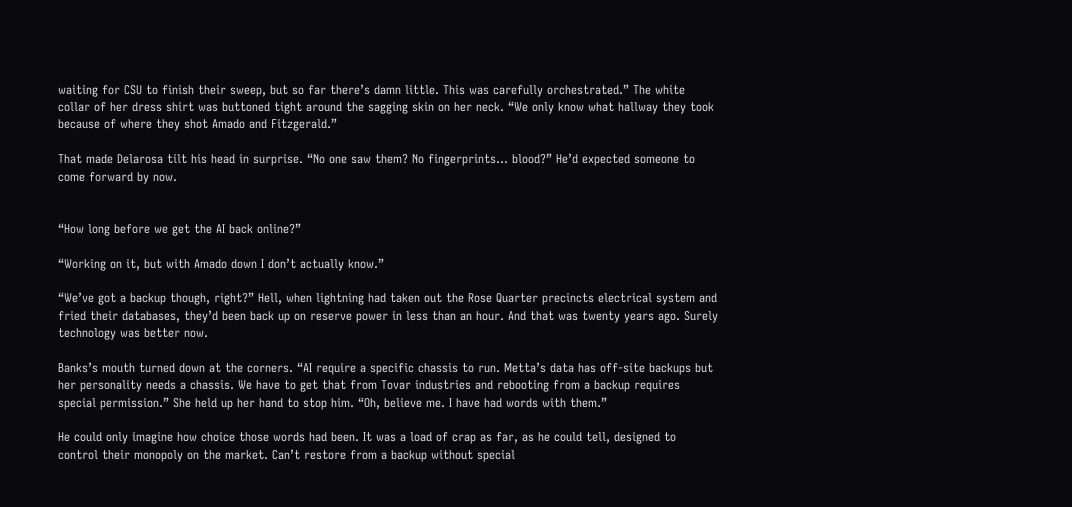waiting for CSU to finish their sweep, but so far there’s damn little. This was carefully orchestrated.” The white collar of her dress shirt was buttoned tight around the sagging skin on her neck. “We only know what hallway they took because of where they shot Amado and Fitzgerald.”

That made Delarosa tilt his head in surprise. “No one saw them? No fingerprints… blood?” He’d expected someone to come forward by now.


“How long before we get the AI back online?”

“Working on it, but with Amado down I don’t actually know.”

“We’ve got a backup though, right?” Hell, when lightning had taken out the Rose Quarter precincts electrical system and fried their databases, they’d been back up on reserve power in less than an hour. And that was twenty years ago. Surely technology was better now.

Banks’s mouth turned down at the corners. “AI require a specific chassis to run. Metta’s data has off-site backups but her personality needs a chassis. We have to get that from Tovar industries and rebooting from a backup requires special permission.” She held up her hand to stop him. “Oh, believe me. I have had words with them.”

He could only imagine how choice those words had been. It was a load of crap as far, as he could tell, designed to control their monopoly on the market. Can’t restore from a backup without special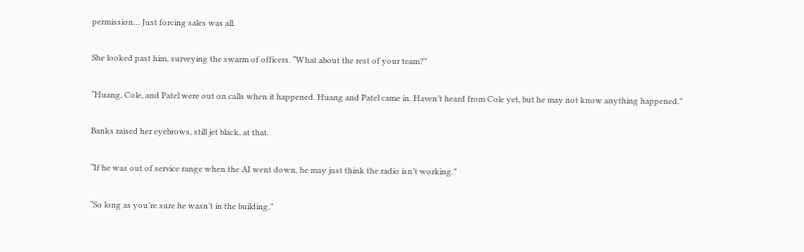permission… Just forcing sales was all.

She looked past him, surveying the swarm of officers. “What about the rest of your team?”

“Huang, Cole, and Patel were out on calls when it happened. Huang and Patel came in. Haven’t heard from Cole yet, but he may not know anything happened.”

Banks raised her eyebrows, still jet black, at that.

“If he was out of service range when the AI went down, he may just think the radio isn’t working.”

“So long as you’re sure he wasn’t in the building.”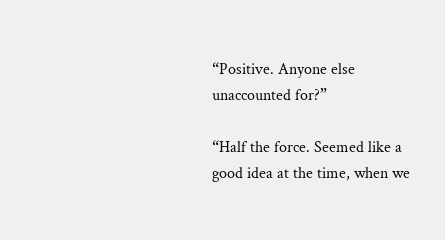“Positive. Anyone else unaccounted for?”

“Half the force. Seemed like a good idea at the time, when we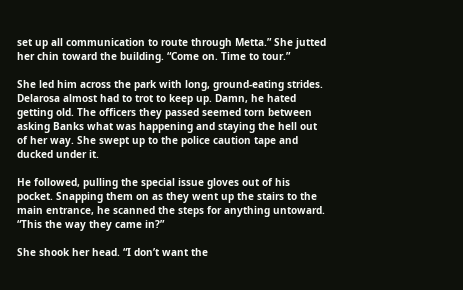set up all communication to route through Metta.” She jutted her chin toward the building. “Come on. Time to tour.”

She led him across the park with long, ground-eating strides. Delarosa almost had to trot to keep up. Damn, he hated getting old. The officers they passed seemed torn between asking Banks what was happening and staying the hell out of her way. She swept up to the police caution tape and ducked under it.

He followed, pulling the special issue gloves out of his pocket. Snapping them on as they went up the stairs to the main entrance, he scanned the steps for anything untoward. “This the way they came in?”

She shook her head. “I don’t want the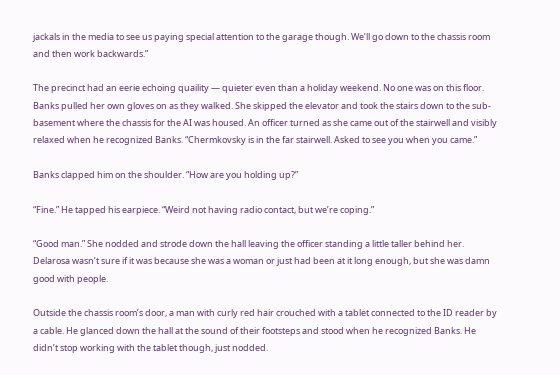jackals in the media to see us paying special attention to the garage though. We’ll go down to the chassis room and then work backwards.”

The precinct had an eerie echoing quaility — quieter even than a holiday weekend. No one was on this floor. Banks pulled her own gloves on as they walked. She skipped the elevator and took the stairs down to the sub-basement where the chassis for the AI was housed. An officer turned as she came out of the stairwell and visibly relaxed when he recognized Banks. “Chermkovsky is in the far stairwell. Asked to see you when you came.”

Banks clapped him on the shoulder. “How are you holding up?”

“Fine.” He tapped his earpiece. “Weird not having radio contact, but we’re coping.”

“Good man.” She nodded and strode down the hall leaving the officer standing a little taller behind her. Delarosa wasn’t sure if it was because she was a woman or just had been at it long enough, but she was damn good with people.

Outside the chassis room’s door, a man with curly red hair crouched with a tablet connected to the ID reader by a cable. He glanced down the hall at the sound of their footsteps and stood when he recognized Banks. He didn’t stop working with the tablet though, just nodded.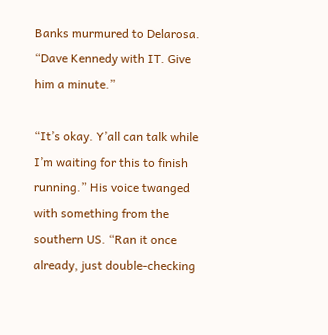Banks murmured to Delarosa. “Dave Kennedy with IT. Give him a minute.”

“It’s okay. Y’all can talk while I’m waiting for this to finish running.” His voice twanged with something from the southern US. “Ran it once already, just double-checking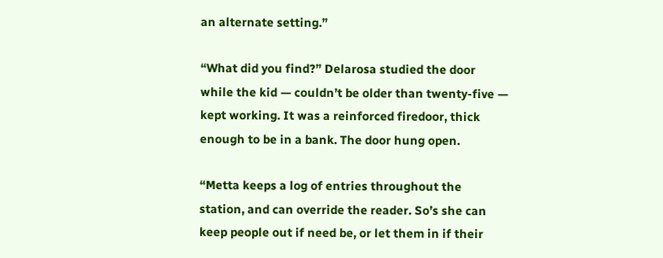an alternate setting.”

“What did you find?” Delarosa studied the door while the kid — couldn’t be older than twenty-five — kept working. It was a reinforced firedoor, thick enough to be in a bank. The door hung open.

“Metta keeps a log of entries throughout the station, and can override the reader. So’s she can keep people out if need be, or let them in if their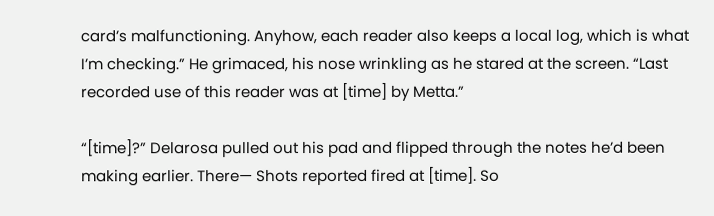card’s malfunctioning. Anyhow, each reader also keeps a local log, which is what I’m checking.” He grimaced, his nose wrinkling as he stared at the screen. “Last recorded use of this reader was at [time] by Metta.”

“[time]?” Delarosa pulled out his pad and flipped through the notes he’d been making earlier. There— Shots reported fired at [time]. So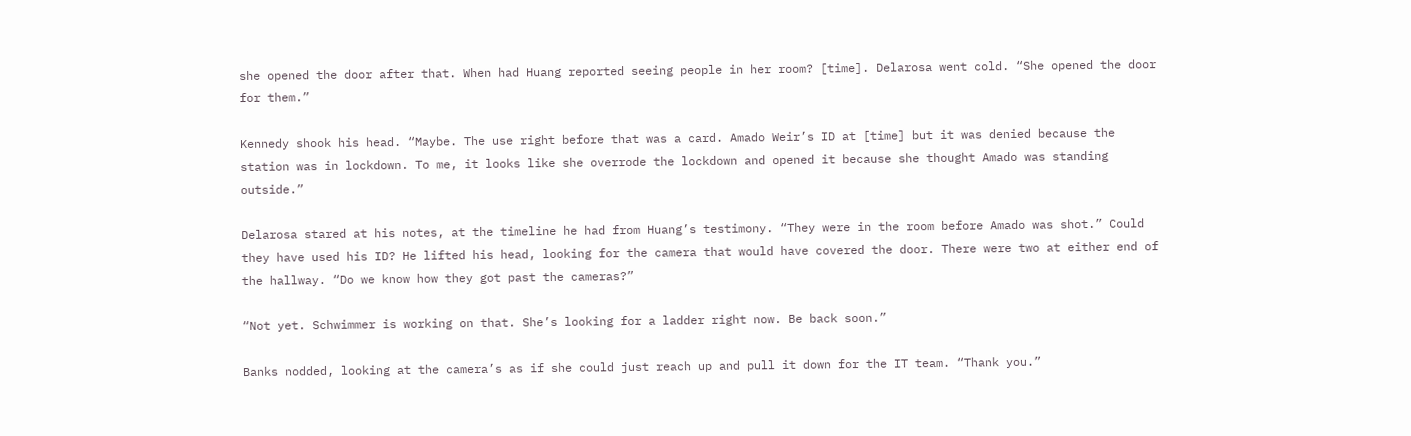she opened the door after that. When had Huang reported seeing people in her room? [time]. Delarosa went cold. “She opened the door for them.”

Kennedy shook his head. “Maybe. The use right before that was a card. Amado Weir’s ID at [time] but it was denied because the station was in lockdown. To me, it looks like she overrode the lockdown and opened it because she thought Amado was standing outside.”

Delarosa stared at his notes, at the timeline he had from Huang’s testimony. “They were in the room before Amado was shot.” Could they have used his ID? He lifted his head, looking for the camera that would have covered the door. There were two at either end of the hallway. “Do we know how they got past the cameras?”

“Not yet. Schwimmer is working on that. She’s looking for a ladder right now. Be back soon.”

Banks nodded, looking at the camera’s as if she could just reach up and pull it down for the IT team. “Thank you.”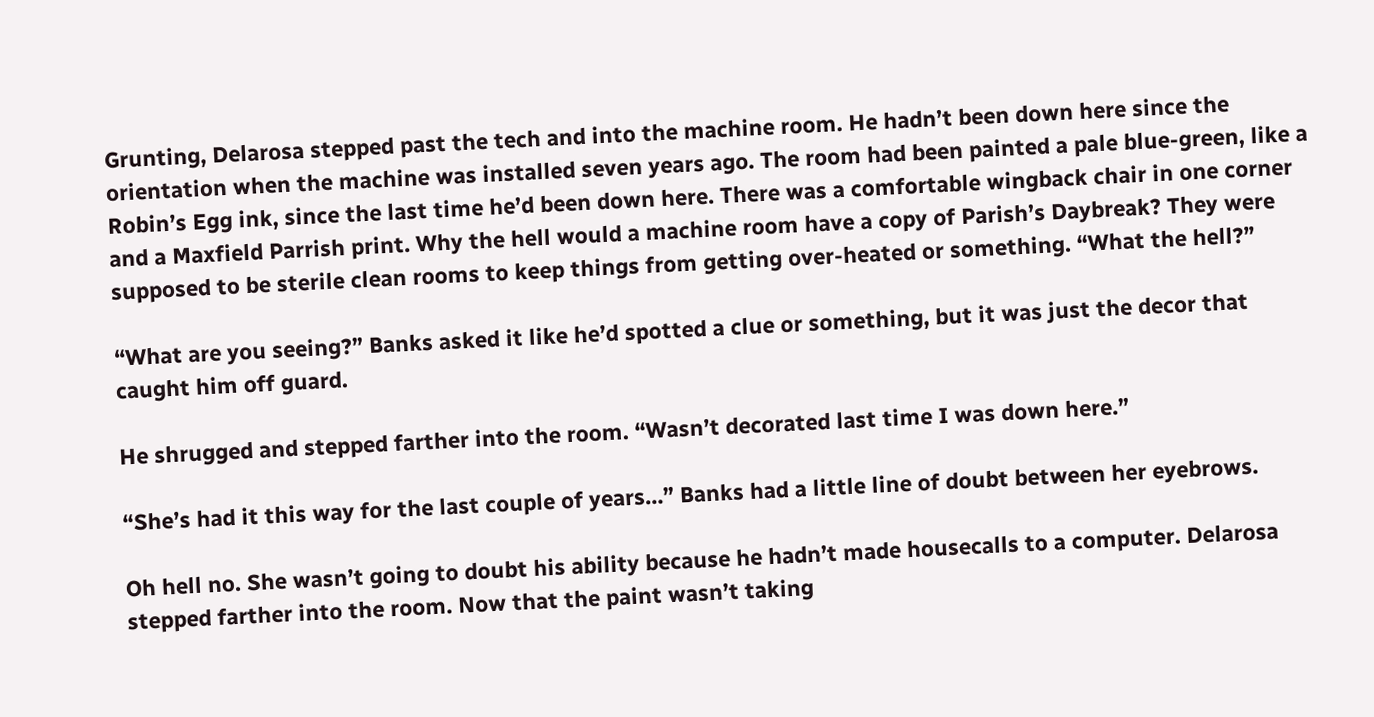Grunting, Delarosa stepped past the tech and into the machine room. He hadn’t been down here since the orientation when the machine was installed seven years ago. The room had been painted a pale blue-green, like a Robin’s Egg ink, since the last time he’d been down here. There was a comfortable wingback chair in one corner and a Maxfield Parrish print. Why the hell would a machine room have a copy of Parish’s Daybreak? They were supposed to be sterile clean rooms to keep things from getting over-heated or something. “What the hell?”

“What are you seeing?” Banks asked it like he’d spotted a clue or something, but it was just the decor that caught him off guard.

He shrugged and stepped farther into the room. “Wasn’t decorated last time I was down here.”

“She’s had it this way for the last couple of years…” Banks had a little line of doubt between her eyebrows.

Oh hell no. She wasn’t going to doubt his ability because he hadn’t made housecalls to a computer. Delarosa stepped farther into the room. Now that the paint wasn’t taking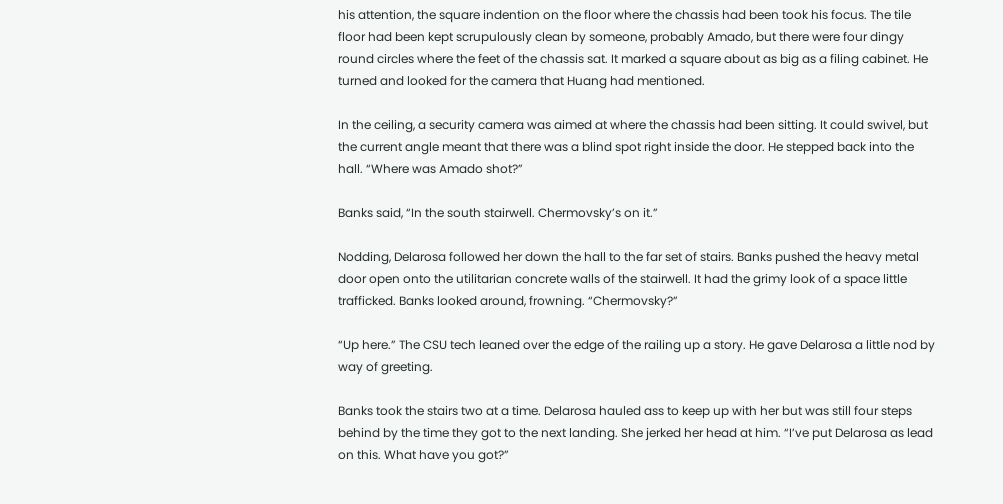his attention, the square indention on the floor where the chassis had been took his focus. The tile floor had been kept scrupulously clean by someone, probably Amado, but there were four dingy round circles where the feet of the chassis sat. It marked a square about as big as a filing cabinet. He turned and looked for the camera that Huang had mentioned.

In the ceiling, a security camera was aimed at where the chassis had been sitting. It could swivel, but the current angle meant that there was a blind spot right inside the door. He stepped back into the hall. “Where was Amado shot?”

Banks said, “In the south stairwell. Chermovsky’s on it.”

Nodding, Delarosa followed her down the hall to the far set of stairs. Banks pushed the heavy metal door open onto the utilitarian concrete walls of the stairwell. It had the grimy look of a space little trafficked. Banks looked around, frowning. “Chermovsky?”

“Up here.” The CSU tech leaned over the edge of the railing up a story. He gave Delarosa a little nod by way of greeting.

Banks took the stairs two at a time. Delarosa hauled ass to keep up with her but was still four steps behind by the time they got to the next landing. She jerked her head at him. “I’ve put Delarosa as lead on this. What have you got?”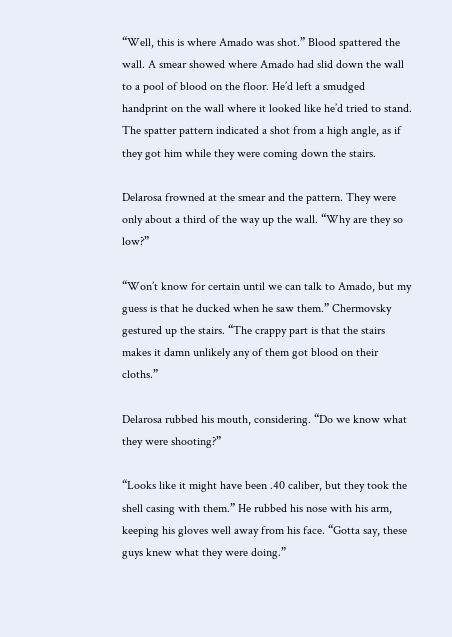“Well, this is where Amado was shot.” Blood spattered the wall. A smear showed where Amado had slid down the wall to a pool of blood on the floor. He’d left a smudged handprint on the wall where it looked like he’d tried to stand. The spatter pattern indicated a shot from a high angle, as if they got him while they were coming down the stairs.

Delarosa frowned at the smear and the pattern. They were only about a third of the way up the wall. “Why are they so low?”

“Won’t know for certain until we can talk to Amado, but my guess is that he ducked when he saw them.” Chermovsky gestured up the stairs. “The crappy part is that the stairs makes it damn unlikely any of them got blood on their cloths.”

Delarosa rubbed his mouth, considering. “Do we know what they were shooting?”

“Looks like it might have been .40 caliber, but they took the shell casing with them.” He rubbed his nose with his arm, keeping his gloves well away from his face. “Gotta say, these guys knew what they were doing.”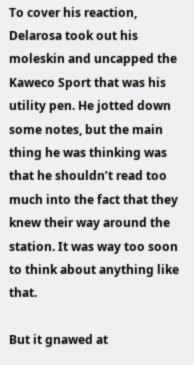To cover his reaction, Delarosa took out his moleskin and uncapped the Kaweco Sport that was his utility pen. He jotted down some notes, but the main thing he was thinking was that he shouldn’t read too much into the fact that they knew their way around the station. It was way too soon to think about anything like that.

But it gnawed at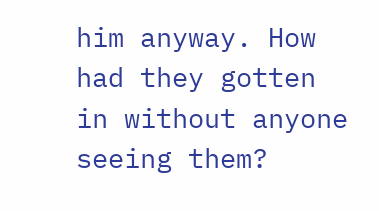him anyway. How had they gotten in without anyone seeing them?